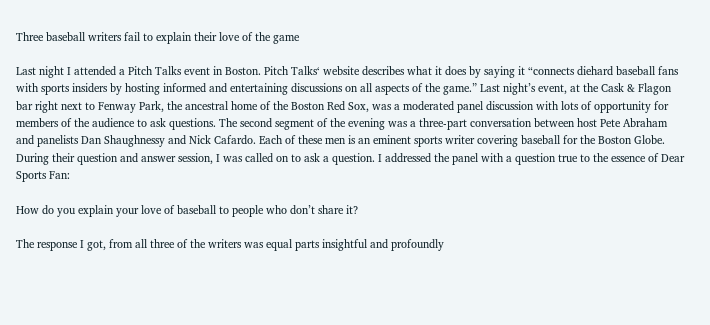Three baseball writers fail to explain their love of the game

Last night I attended a Pitch Talks event in Boston. Pitch Talks‘ website describes what it does by saying it “connects diehard baseball fans with sports insiders by hosting informed and entertaining discussions on all aspects of the game.” Last night’s event, at the Cask & Flagon bar right next to Fenway Park, the ancestral home of the Boston Red Sox, was a moderated panel discussion with lots of opportunity for members of the audience to ask questions. The second segment of the evening was a three-part conversation between host Pete Abraham and panelists Dan Shaughnessy and Nick Cafardo. Each of these men is an eminent sports writer covering baseball for the Boston Globe. During their question and answer session, I was called on to ask a question. I addressed the panel with a question true to the essence of Dear Sports Fan:

How do you explain your love of baseball to people who don’t share it?

The response I got, from all three of the writers was equal parts insightful and profoundly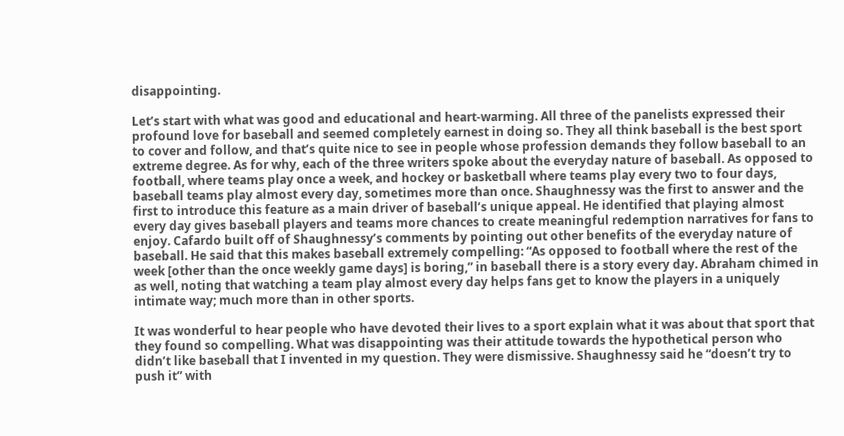disappointing.

Let’s start with what was good and educational and heart-warming. All three of the panelists expressed their profound love for baseball and seemed completely earnest in doing so. They all think baseball is the best sport to cover and follow, and that’s quite nice to see in people whose profession demands they follow baseball to an extreme degree. As for why, each of the three writers spoke about the everyday nature of baseball. As opposed to football, where teams play once a week, and hockey or basketball where teams play every two to four days, baseball teams play almost every day, sometimes more than once. Shaughnessy was the first to answer and the first to introduce this feature as a main driver of baseball’s unique appeal. He identified that playing almost every day gives baseball players and teams more chances to create meaningful redemption narratives for fans to enjoy. Cafardo built off of Shaughnessy’s comments by pointing out other benefits of the everyday nature of baseball. He said that this makes baseball extremely compelling: “As opposed to football where the rest of the week [other than the once weekly game days] is boring,” in baseball there is a story every day. Abraham chimed in as well, noting that watching a team play almost every day helps fans get to know the players in a uniquely intimate way; much more than in other sports.

It was wonderful to hear people who have devoted their lives to a sport explain what it was about that sport that they found so compelling. What was disappointing was their attitude towards the hypothetical person who didn’t like baseball that I invented in my question. They were dismissive. Shaughnessy said he “doesn’t try to push it” with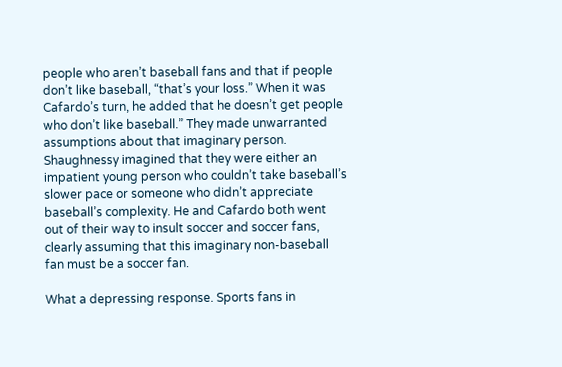people who aren’t baseball fans and that if people don’t like baseball, “that’s your loss.” When it was Cafardo’s turn, he added that he doesn’t get people who don’t like baseball.” They made unwarranted assumptions about that imaginary person. Shaughnessy imagined that they were either an impatient young person who couldn’t take baseball’s slower pace or someone who didn’t appreciate baseball’s complexity. He and Cafardo both went out of their way to insult soccer and soccer fans, clearly assuming that this imaginary non-baseball fan must be a soccer fan.

What a depressing response. Sports fans in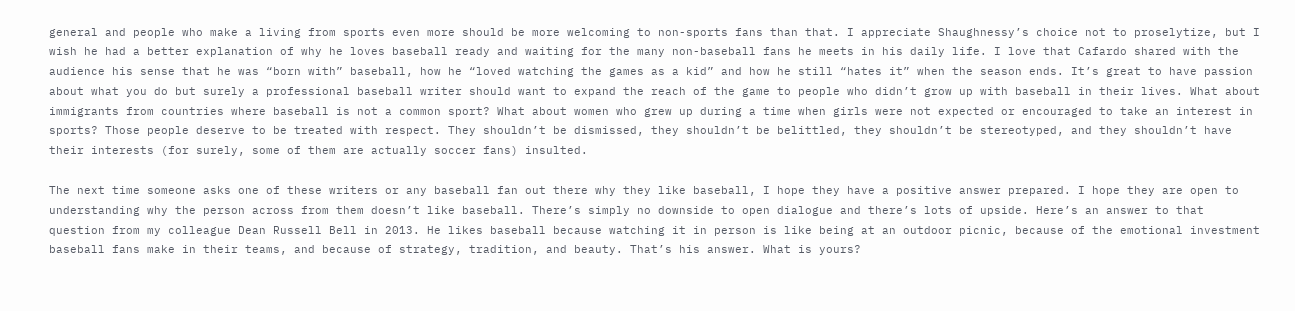general and people who make a living from sports even more should be more welcoming to non-sports fans than that. I appreciate Shaughnessy’s choice not to proselytize, but I wish he had a better explanation of why he loves baseball ready and waiting for the many non-baseball fans he meets in his daily life. I love that Cafardo shared with the audience his sense that he was “born with” baseball, how he “loved watching the games as a kid” and how he still “hates it” when the season ends. It’s great to have passion about what you do but surely a professional baseball writer should want to expand the reach of the game to people who didn’t grow up with baseball in their lives. What about immigrants from countries where baseball is not a common sport? What about women who grew up during a time when girls were not expected or encouraged to take an interest in sports? Those people deserve to be treated with respect. They shouldn’t be dismissed, they shouldn’t be belittled, they shouldn’t be stereotyped, and they shouldn’t have their interests (for surely, some of them are actually soccer fans) insulted.

The next time someone asks one of these writers or any baseball fan out there why they like baseball, I hope they have a positive answer prepared. I hope they are open to understanding why the person across from them doesn’t like baseball. There’s simply no downside to open dialogue and there’s lots of upside. Here’s an answer to that question from my colleague Dean Russell Bell in 2013. He likes baseball because watching it in person is like being at an outdoor picnic, because of the emotional investment baseball fans make in their teams, and because of strategy, tradition, and beauty. That’s his answer. What is yours?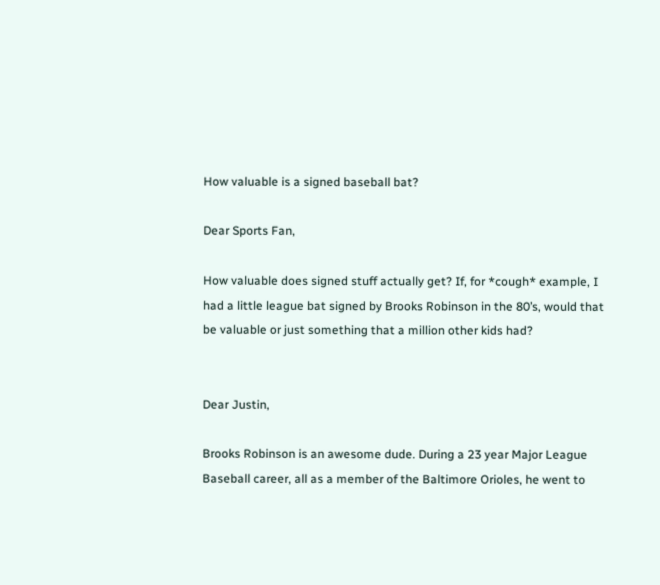How valuable is a signed baseball bat?

Dear Sports Fan,

How valuable does signed stuff actually get? If, for *cough* example, I had a little league bat signed by Brooks Robinson in the 80’s, would that be valuable or just something that a million other kids had?


Dear Justin,

Brooks Robinson is an awesome dude. During a 23 year Major League Baseball career, all as a member of the Baltimore Orioles, he went to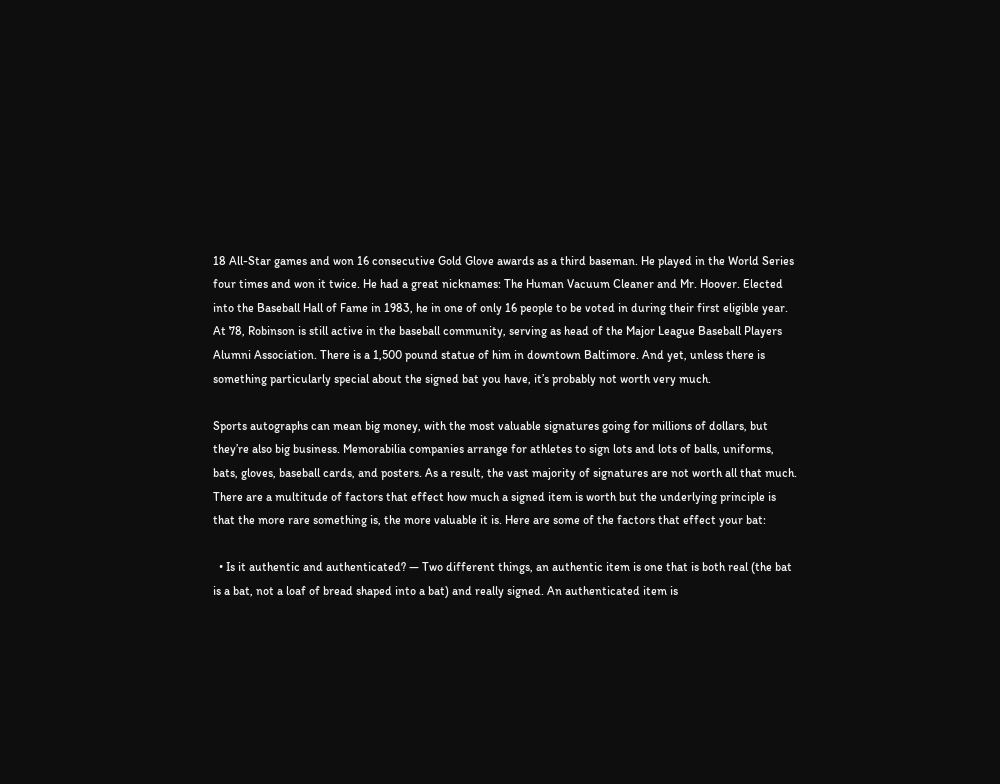18 All-Star games and won 16 consecutive Gold Glove awards as a third baseman. He played in the World Series four times and won it twice. He had a great nicknames: The Human Vacuum Cleaner and Mr. Hoover. Elected into the Baseball Hall of Fame in 1983, he in one of only 16 people to be voted in during their first eligible year. At 78, Robinson is still active in the baseball community, serving as head of the Major League Baseball Players Alumni Association. There is a 1,500 pound statue of him in downtown Baltimore. And yet, unless there is something particularly special about the signed bat you have, it’s probably not worth very much.

Sports autographs can mean big money, with the most valuable signatures going for millions of dollars, but they’re also big business. Memorabilia companies arrange for athletes to sign lots and lots of balls, uniforms, bats, gloves, baseball cards, and posters. As a result, the vast majority of signatures are not worth all that much. There are a multitude of factors that effect how much a signed item is worth but the underlying principle is that the more rare something is, the more valuable it is. Here are some of the factors that effect your bat:

  • Is it authentic and authenticated? — Two different things, an authentic item is one that is both real (the bat is a bat, not a loaf of bread shaped into a bat) and really signed. An authenticated item is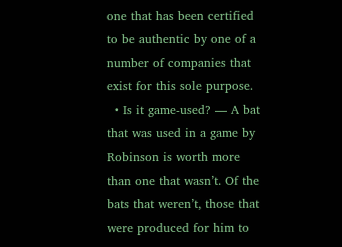one that has been certified to be authentic by one of a number of companies that exist for this sole purpose.
  • Is it game-used? — A bat that was used in a game by Robinson is worth more than one that wasn’t. Of the bats that weren’t, those that were produced for him to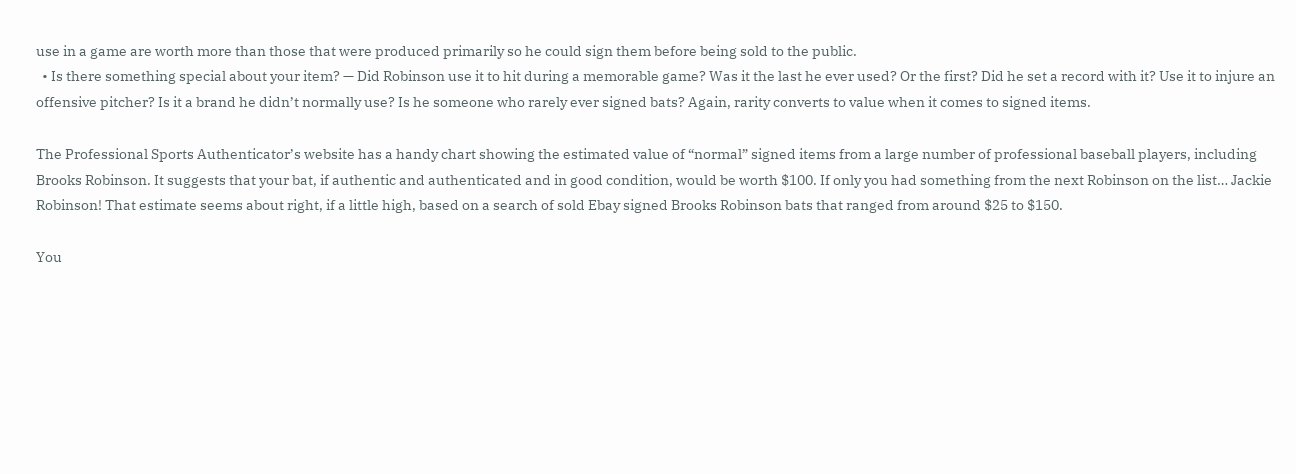use in a game are worth more than those that were produced primarily so he could sign them before being sold to the public.
  • Is there something special about your item? — Did Robinson use it to hit during a memorable game? Was it the last he ever used? Or the first? Did he set a record with it? Use it to injure an offensive pitcher? Is it a brand he didn’t normally use? Is he someone who rarely ever signed bats? Again, rarity converts to value when it comes to signed items.

The Professional Sports Authenticator’s website has a handy chart showing the estimated value of “normal” signed items from a large number of professional baseball players, including Brooks Robinson. It suggests that your bat, if authentic and authenticated and in good condition, would be worth $100. If only you had something from the next Robinson on the list… Jackie Robinson! That estimate seems about right, if a little high, based on a search of sold Ebay signed Brooks Robinson bats that ranged from around $25 to $150.

You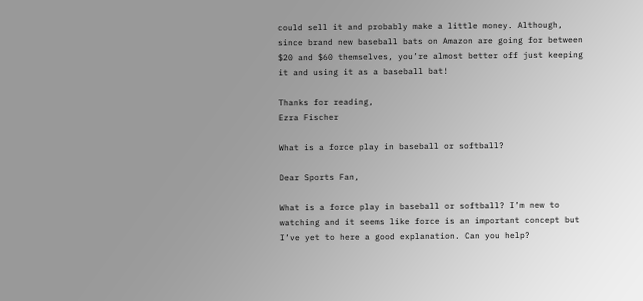could sell it and probably make a little money. Although, since brand new baseball bats on Amazon are going for between $20 and $60 themselves, you’re almost better off just keeping it and using it as a baseball bat!

Thanks for reading,
Ezra Fischer

What is a force play in baseball or softball?

Dear Sports Fan,

What is a force play in baseball or softball? I’m new to watching and it seems like force is an important concept but I’ve yet to here a good explanation. Can you help?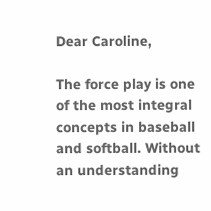Dear Caroline,

The force play is one of the most integral concepts in baseball and softball. Without an understanding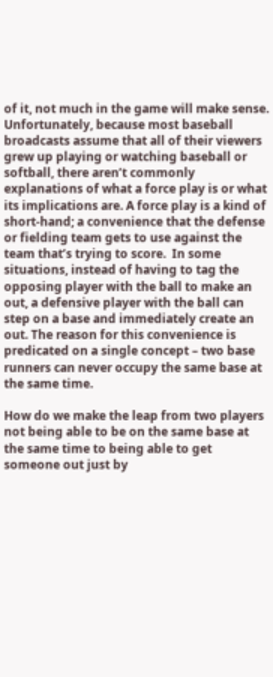of it, not much in the game will make sense. Unfortunately, because most baseball broadcasts assume that all of their viewers grew up playing or watching baseball or softball, there aren’t commonly explanations of what a force play is or what its implications are. A force play is a kind of short-hand; a convenience that the defense or fielding team gets to use against the team that’s trying to score.  In some situations, instead of having to tag the opposing player with the ball to make an out, a defensive player with the ball can step on a base and immediately create an out. The reason for this convenience is predicated on a single concept – two base runners can never occupy the same base at the same time.

How do we make the leap from two players not being able to be on the same base at the same time to being able to get someone out just by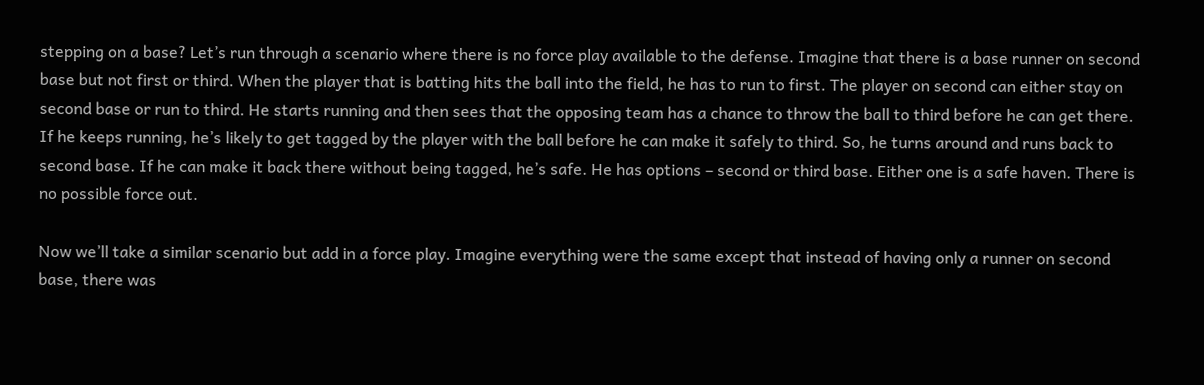stepping on a base? Let’s run through a scenario where there is no force play available to the defense. Imagine that there is a base runner on second base but not first or third. When the player that is batting hits the ball into the field, he has to run to first. The player on second can either stay on second base or run to third. He starts running and then sees that the opposing team has a chance to throw the ball to third before he can get there. If he keeps running, he’s likely to get tagged by the player with the ball before he can make it safely to third. So, he turns around and runs back to second base. If he can make it back there without being tagged, he’s safe. He has options – second or third base. Either one is a safe haven. There is no possible force out.

Now we’ll take a similar scenario but add in a force play. Imagine everything were the same except that instead of having only a runner on second base, there was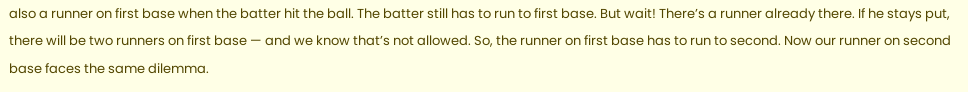also a runner on first base when the batter hit the ball. The batter still has to run to first base. But wait! There’s a runner already there. If he stays put, there will be two runners on first base — and we know that’s not allowed. So, the runner on first base has to run to second. Now our runner on second base faces the same dilemma.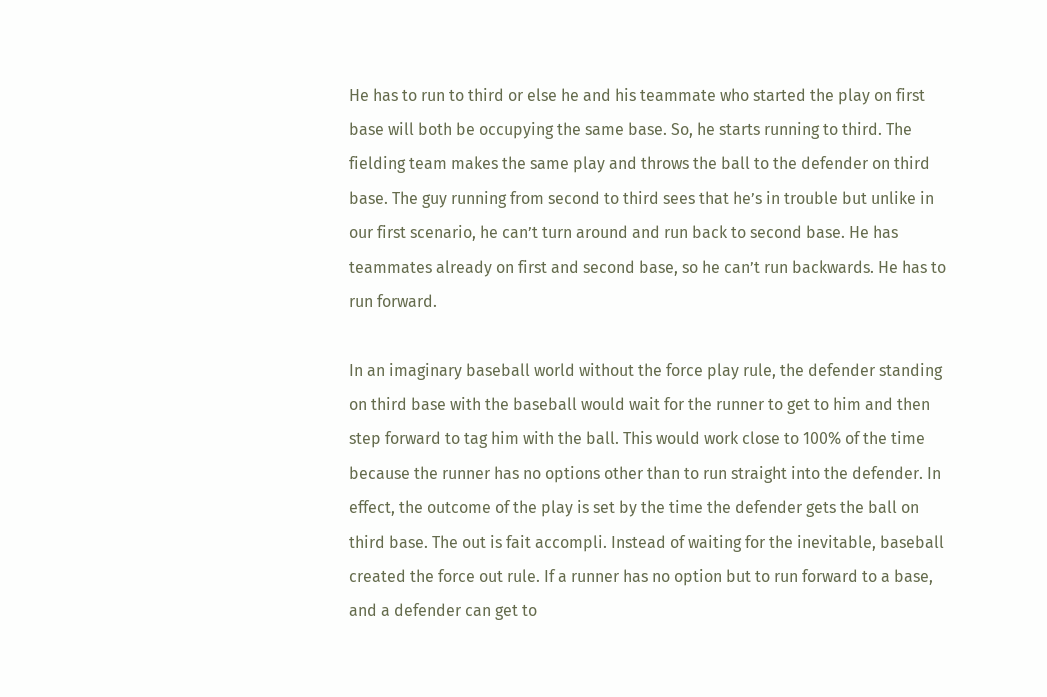He has to run to third or else he and his teammate who started the play on first base will both be occupying the same base. So, he starts running to third. The fielding team makes the same play and throws the ball to the defender on third base. The guy running from second to third sees that he’s in trouble but unlike in our first scenario, he can’t turn around and run back to second base. He has teammates already on first and second base, so he can’t run backwards. He has to run forward.

In an imaginary baseball world without the force play rule, the defender standing on third base with the baseball would wait for the runner to get to him and then step forward to tag him with the ball. This would work close to 100% of the time because the runner has no options other than to run straight into the defender. In effect, the outcome of the play is set by the time the defender gets the ball on third base. The out is fait accompli. Instead of waiting for the inevitable, baseball created the force out rule. If a runner has no option but to run forward to a base, and a defender can get to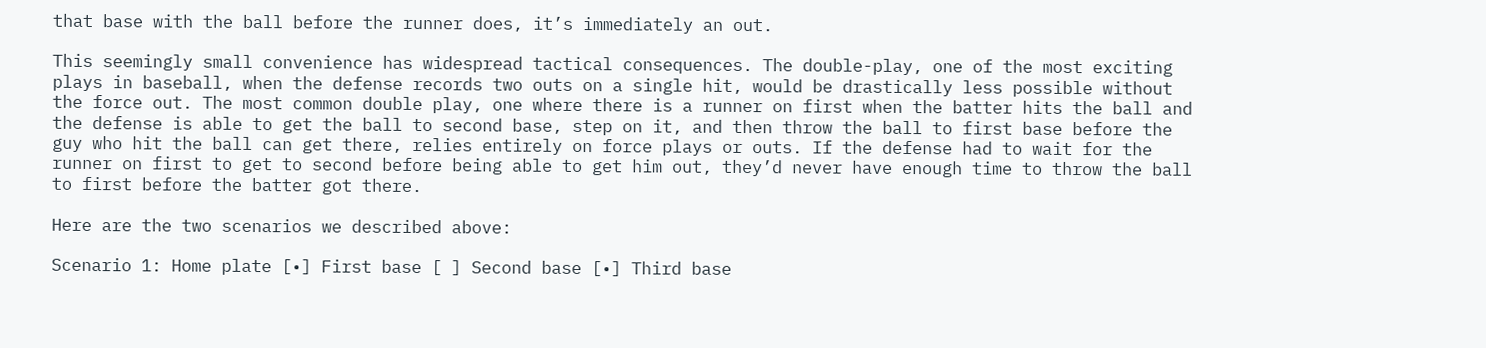that base with the ball before the runner does, it’s immediately an out.

This seemingly small convenience has widespread tactical consequences. The double-play, one of the most exciting plays in baseball, when the defense records two outs on a single hit, would be drastically less possible without the force out. The most common double play, one where there is a runner on first when the batter hits the ball and the defense is able to get the ball to second base, step on it, and then throw the ball to first base before the guy who hit the ball can get there, relies entirely on force plays or outs. If the defense had to wait for the runner on first to get to second before being able to get him out, they’d never have enough time to throw the ball to first before the batter got there.

Here are the two scenarios we described above:

Scenario 1: Home plate [•] First base [ ] Second base [•] Third base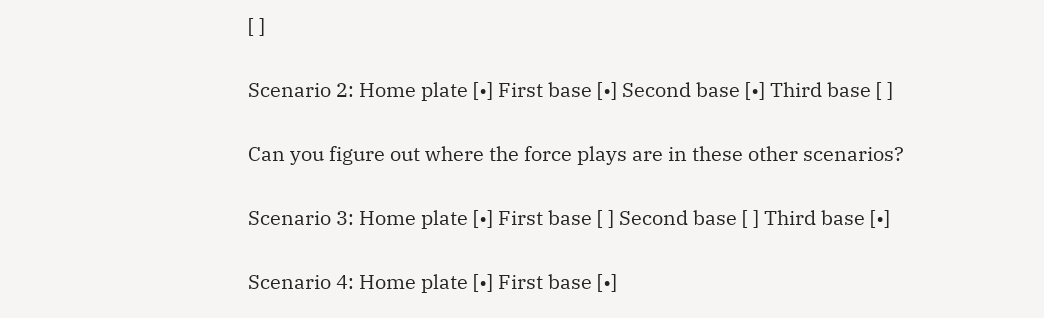[ ]

Scenario 2: Home plate [•] First base [•] Second base [•] Third base [ ]

Can you figure out where the force plays are in these other scenarios?

Scenario 3: Home plate [•] First base [ ] Second base [ ] Third base [•]

Scenario 4: Home plate [•] First base [•]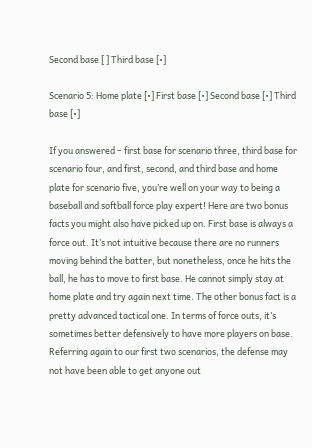Second base [ ] Third base [•]

Scenario 5: Home plate [•] First base [•] Second base [•] Third base [•]

If you answered – first base for scenario three, third base for scenario four, and first, second, and third base and home plate for scenario five, you’re well on your way to being a baseball and softball force play expert! Here are two bonus facts you might also have picked up on. First base is always a force out. It’s not intuitive because there are no runners moving behind the batter, but nonetheless, once he hits the ball, he has to move to first base. He cannot simply stay at home plate and try again next time. The other bonus fact is a pretty advanced tactical one. In terms of force outs, it’s sometimes better defensively to have more players on base. Referring again to our first two scenarios, the defense may not have been able to get anyone out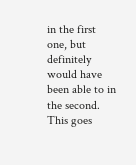in the first one, but definitely would have been able to in the second. This goes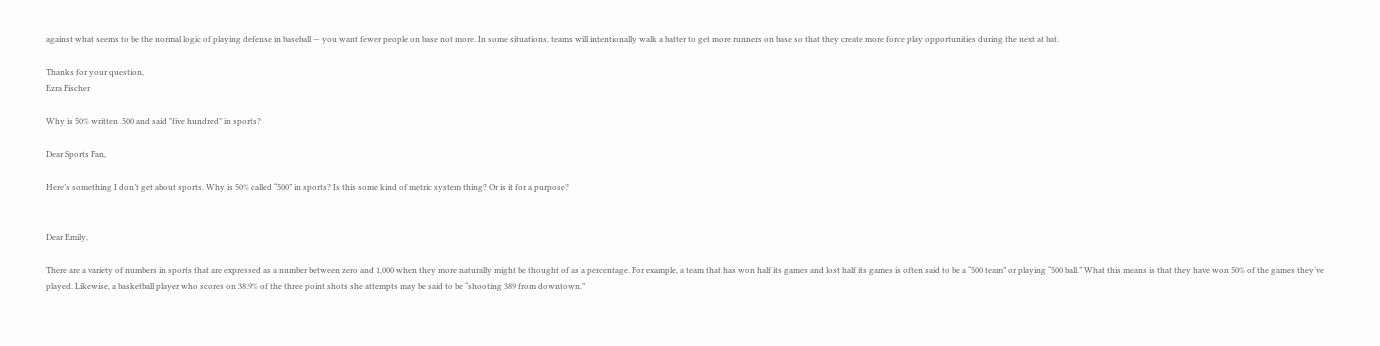against what seems to be the normal logic of playing defense in baseball — you want fewer people on base not more. In some situations, teams will intentionally walk a batter to get more runners on base so that they create more force play opportunities during the next at bat.

Thanks for your question,
Ezra Fischer

Why is 50% written .500 and said "five hundred" in sports?

Dear Sports Fan,

Here’s something I don’t get about sports. Why is 50% called “500” in sports? Is this some kind of metric system thing? Or is it for a purpose?


Dear Emily,

There are a variety of numbers in sports that are expressed as a number between zero and 1,000 when they more naturally might be thought of as a percentage. For example, a team that has won half its games and lost half its games is often said to be a “500 team” or playing “500 ball.” What this means is that they have won 50% of the games they’ve played. Likewise, a basketball player who scores on 38.9% of the three point shots she attempts may be said to be “shooting 389 from downtown.”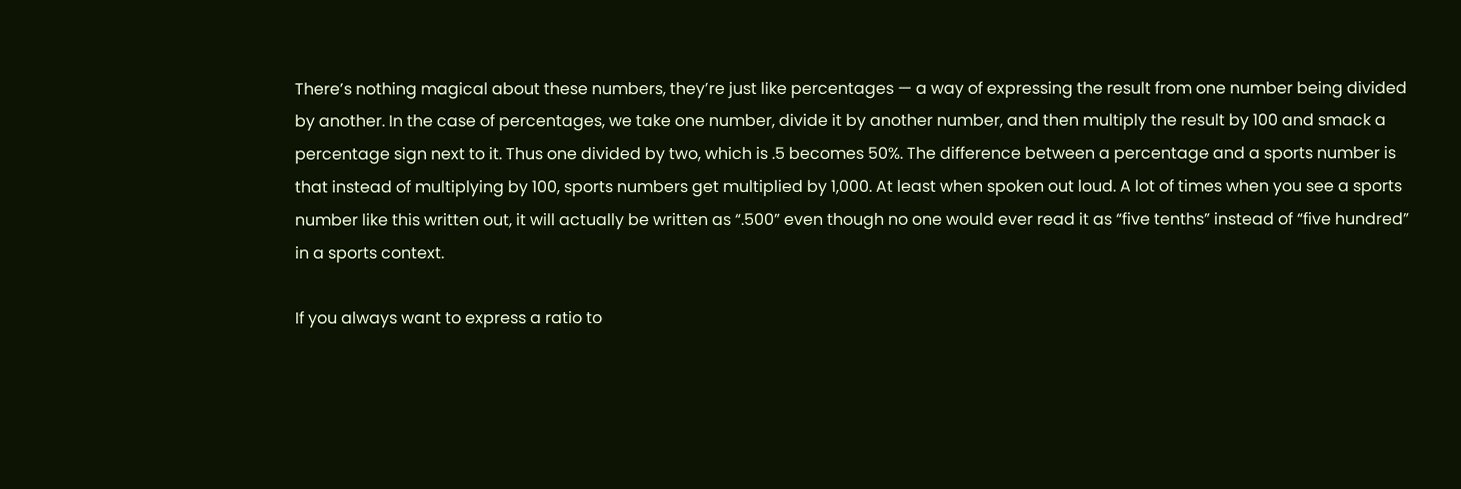There’s nothing magical about these numbers, they’re just like percentages — a way of expressing the result from one number being divided by another. In the case of percentages, we take one number, divide it by another number, and then multiply the result by 100 and smack a percentage sign next to it. Thus one divided by two, which is .5 becomes 50%. The difference between a percentage and a sports number is that instead of multiplying by 100, sports numbers get multiplied by 1,000. At least when spoken out loud. A lot of times when you see a sports number like this written out, it will actually be written as “.500” even though no one would ever read it as “five tenths” instead of “five hundred” in a sports context.

If you always want to express a ratio to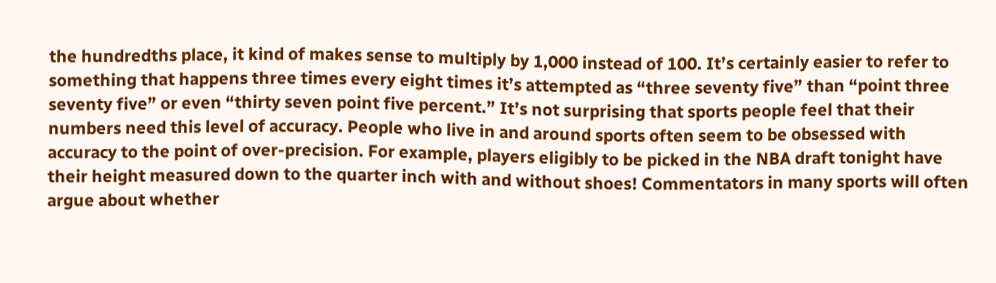the hundredths place, it kind of makes sense to multiply by 1,000 instead of 100. It’s certainly easier to refer to something that happens three times every eight times it’s attempted as “three seventy five” than “point three seventy five” or even “thirty seven point five percent.” It’s not surprising that sports people feel that their numbers need this level of accuracy. People who live in and around sports often seem to be obsessed with accuracy to the point of over-precision. For example, players eligibly to be picked in the NBA draft tonight have their height measured down to the quarter inch with and without shoes! Commentators in many sports will often argue about whether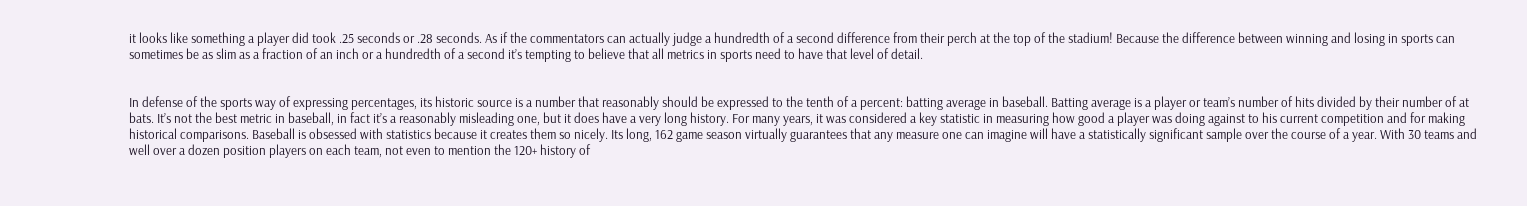it looks like something a player did took .25 seconds or .28 seconds. As if the commentators can actually judge a hundredth of a second difference from their perch at the top of the stadium! Because the difference between winning and losing in sports can sometimes be as slim as a fraction of an inch or a hundredth of a second it’s tempting to believe that all metrics in sports need to have that level of detail.


In defense of the sports way of expressing percentages, its historic source is a number that reasonably should be expressed to the tenth of a percent: batting average in baseball. Batting average is a player or team’s number of hits divided by their number of at bats. It’s not the best metric in baseball, in fact it’s a reasonably misleading one, but it does have a very long history. For many years, it was considered a key statistic in measuring how good a player was doing against to his current competition and for making historical comparisons. Baseball is obsessed with statistics because it creates them so nicely. Its long, 162 game season virtually guarantees that any measure one can imagine will have a statistically significant sample over the course of a year. With 30 teams and well over a dozen position players on each team, not even to mention the 120+ history of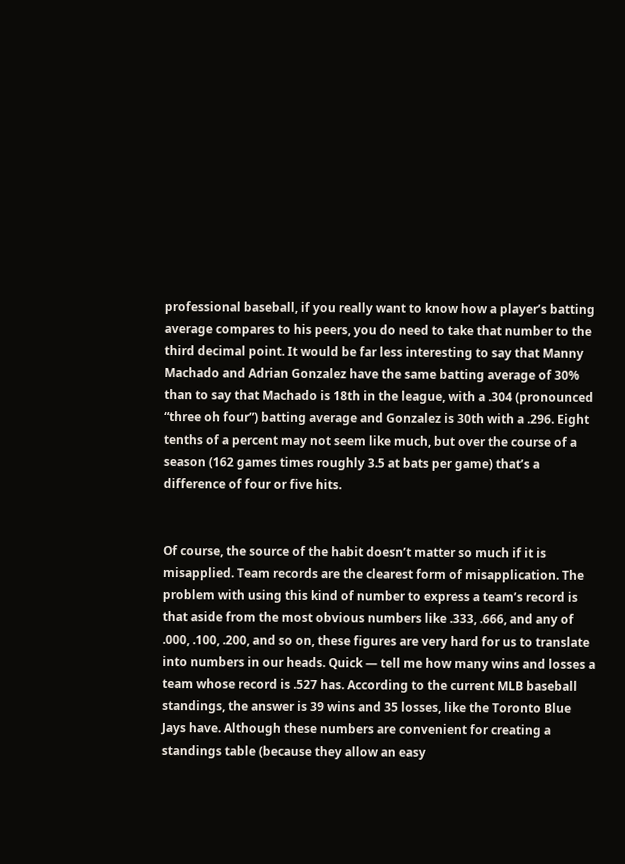professional baseball, if you really want to know how a player’s batting average compares to his peers, you do need to take that number to the third decimal point. It would be far less interesting to say that Manny Machado and Adrian Gonzalez have the same batting average of 30% than to say that Machado is 18th in the league, with a .304 (pronounced “three oh four”) batting average and Gonzalez is 30th with a .296. Eight tenths of a percent may not seem like much, but over the course of a season (162 games times roughly 3.5 at bats per game) that’s a difference of four or five hits.


Of course, the source of the habit doesn’t matter so much if it is misapplied. Team records are the clearest form of misapplication. The problem with using this kind of number to express a team’s record is that aside from the most obvious numbers like .333, .666, and any of .000, .100, .200, and so on, these figures are very hard for us to translate into numbers in our heads. Quick — tell me how many wins and losses a team whose record is .527 has. According to the current MLB baseball standings, the answer is 39 wins and 35 losses, like the Toronto Blue Jays have. Although these numbers are convenient for creating a standings table (because they allow an easy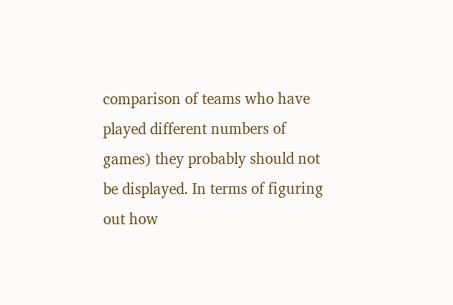comparison of teams who have played different numbers of games) they probably should not be displayed. In terms of figuring out how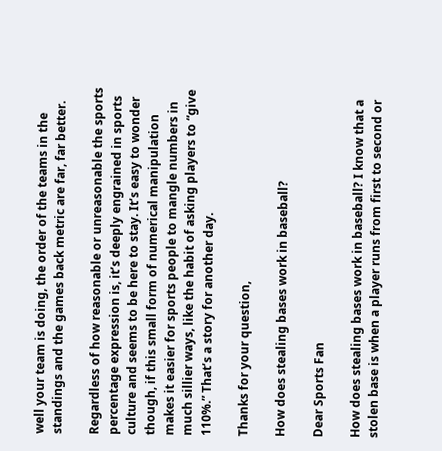well your team is doing, the order of the teams in the standings and the games back metric are far, far better.

Regardless of how reasonable or unreasonable the sports percentage expression is, it’s deeply engrained in sports culture and seems to be here to stay. It’s easy to wonder though, if this small form of numerical manipulation makes it easier for sports people to mangle numbers in much sillier ways, like the habit of asking players to “give 110%.” That’s a story for another day.

Thanks for your question,

How does stealing bases work in baseball?

Dear Sports Fan

How does stealing bases work in baseball? I know that a stolen base is when a player runs from first to second or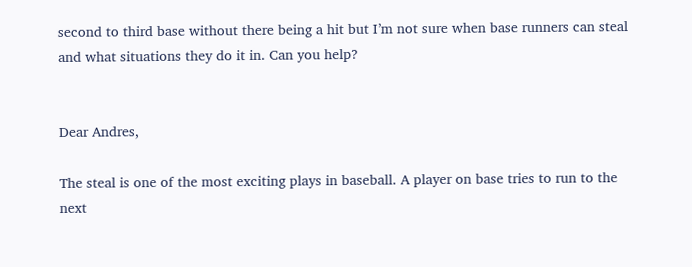second to third base without there being a hit but I’m not sure when base runners can steal and what situations they do it in. Can you help?


Dear Andres,

The steal is one of the most exciting plays in baseball. A player on base tries to run to the next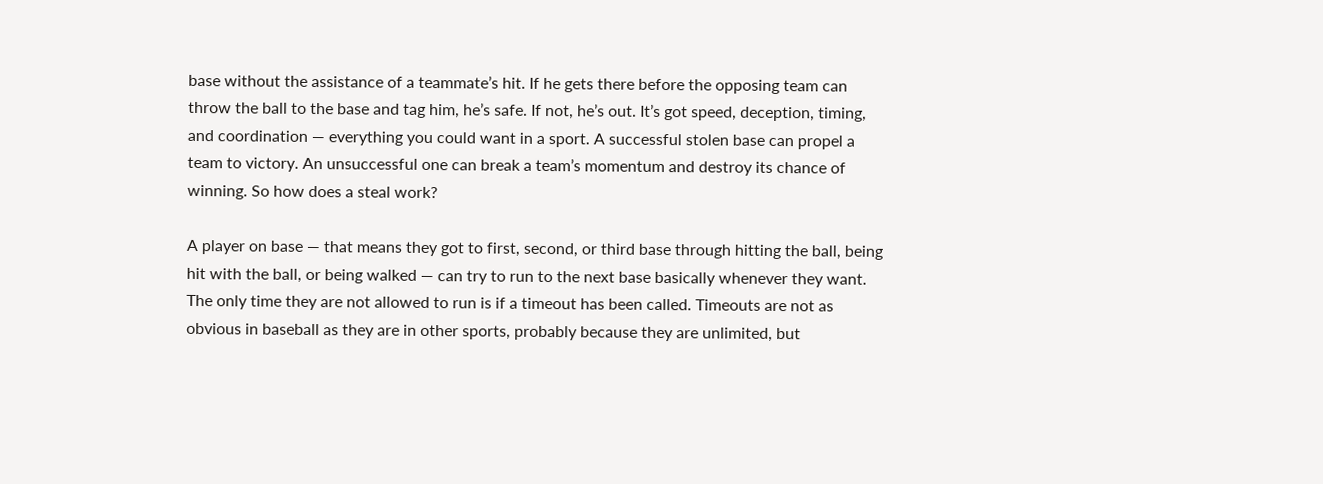base without the assistance of a teammate’s hit. If he gets there before the opposing team can throw the ball to the base and tag him, he’s safe. If not, he’s out. It’s got speed, deception, timing, and coordination — everything you could want in a sport. A successful stolen base can propel a team to victory. An unsuccessful one can break a team’s momentum and destroy its chance of winning. So how does a steal work?

A player on base — that means they got to first, second, or third base through hitting the ball, being hit with the ball, or being walked — can try to run to the next base basically whenever they want. The only time they are not allowed to run is if a timeout has been called. Timeouts are not as obvious in baseball as they are in other sports, probably because they are unlimited, but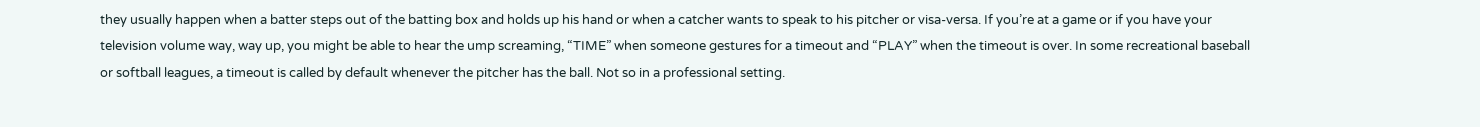they usually happen when a batter steps out of the batting box and holds up his hand or when a catcher wants to speak to his pitcher or visa-versa. If you’re at a game or if you have your television volume way, way up, you might be able to hear the ump screaming, “TIME” when someone gestures for a timeout and “PLAY” when the timeout is over. In some recreational baseball or softball leagues, a timeout is called by default whenever the pitcher has the ball. Not so in a professional setting.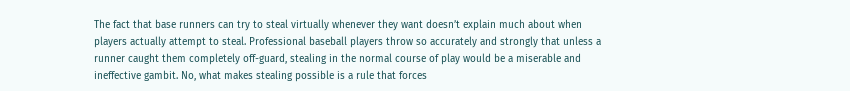The fact that base runners can try to steal virtually whenever they want doesn’t explain much about when players actually attempt to steal. Professional baseball players throw so accurately and strongly that unless a runner caught them completely off-guard, stealing in the normal course of play would be a miserable and ineffective gambit. No, what makes stealing possible is a rule that forces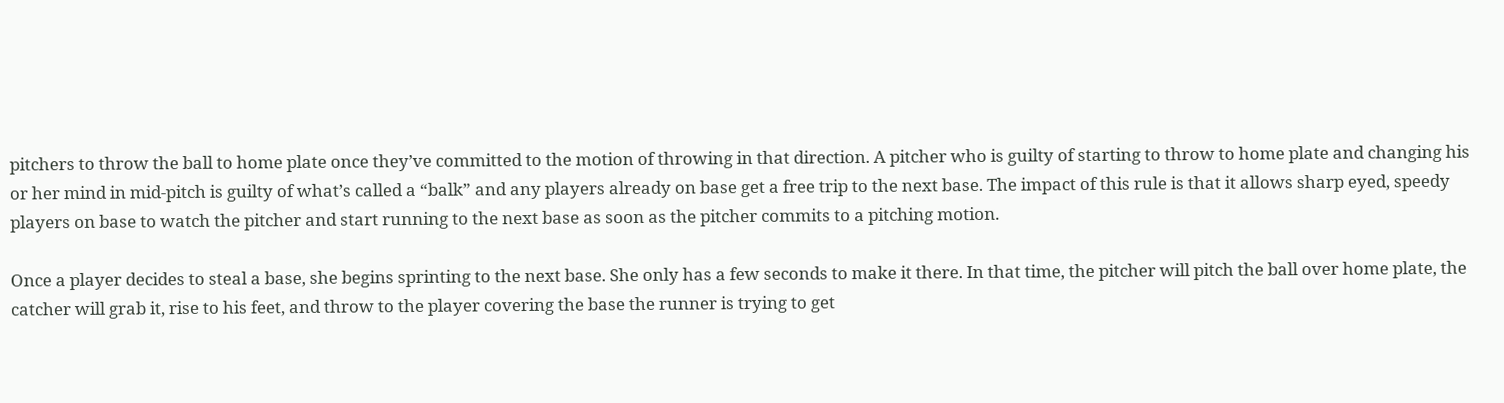pitchers to throw the ball to home plate once they’ve committed to the motion of throwing in that direction. A pitcher who is guilty of starting to throw to home plate and changing his or her mind in mid-pitch is guilty of what’s called a “balk” and any players already on base get a free trip to the next base. The impact of this rule is that it allows sharp eyed, speedy players on base to watch the pitcher and start running to the next base as soon as the pitcher commits to a pitching motion.

Once a player decides to steal a base, she begins sprinting to the next base. She only has a few seconds to make it there. In that time, the pitcher will pitch the ball over home plate, the catcher will grab it, rise to his feet, and throw to the player covering the base the runner is trying to get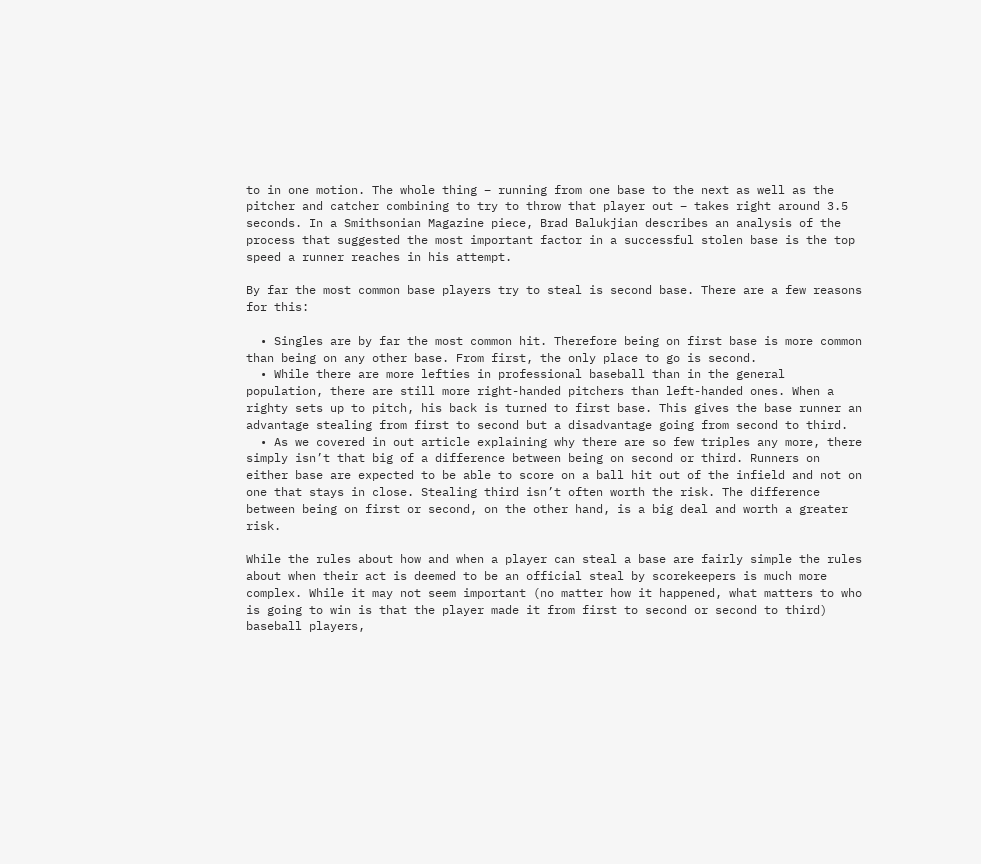to in one motion. The whole thing – running from one base to the next as well as the pitcher and catcher combining to try to throw that player out – takes right around 3.5 seconds. In a Smithsonian Magazine piece, Brad Balukjian describes an analysis of the process that suggested the most important factor in a successful stolen base is the top speed a runner reaches in his attempt.

By far the most common base players try to steal is second base. There are a few reasons for this:

  • Singles are by far the most common hit. Therefore being on first base is more common than being on any other base. From first, the only place to go is second.
  • While there are more lefties in professional baseball than in the general population, there are still more right-handed pitchers than left-handed ones. When a righty sets up to pitch, his back is turned to first base. This gives the base runner an advantage stealing from first to second but a disadvantage going from second to third.
  • As we covered in out article explaining why there are so few triples any more, there simply isn’t that big of a difference between being on second or third. Runners on either base are expected to be able to score on a ball hit out of the infield and not on one that stays in close. Stealing third isn’t often worth the risk. The difference between being on first or second, on the other hand, is a big deal and worth a greater risk.

While the rules about how and when a player can steal a base are fairly simple the rules about when their act is deemed to be an official steal by scorekeepers is much more complex. While it may not seem important (no matter how it happened, what matters to who is going to win is that the player made it from first to second or second to third) baseball players,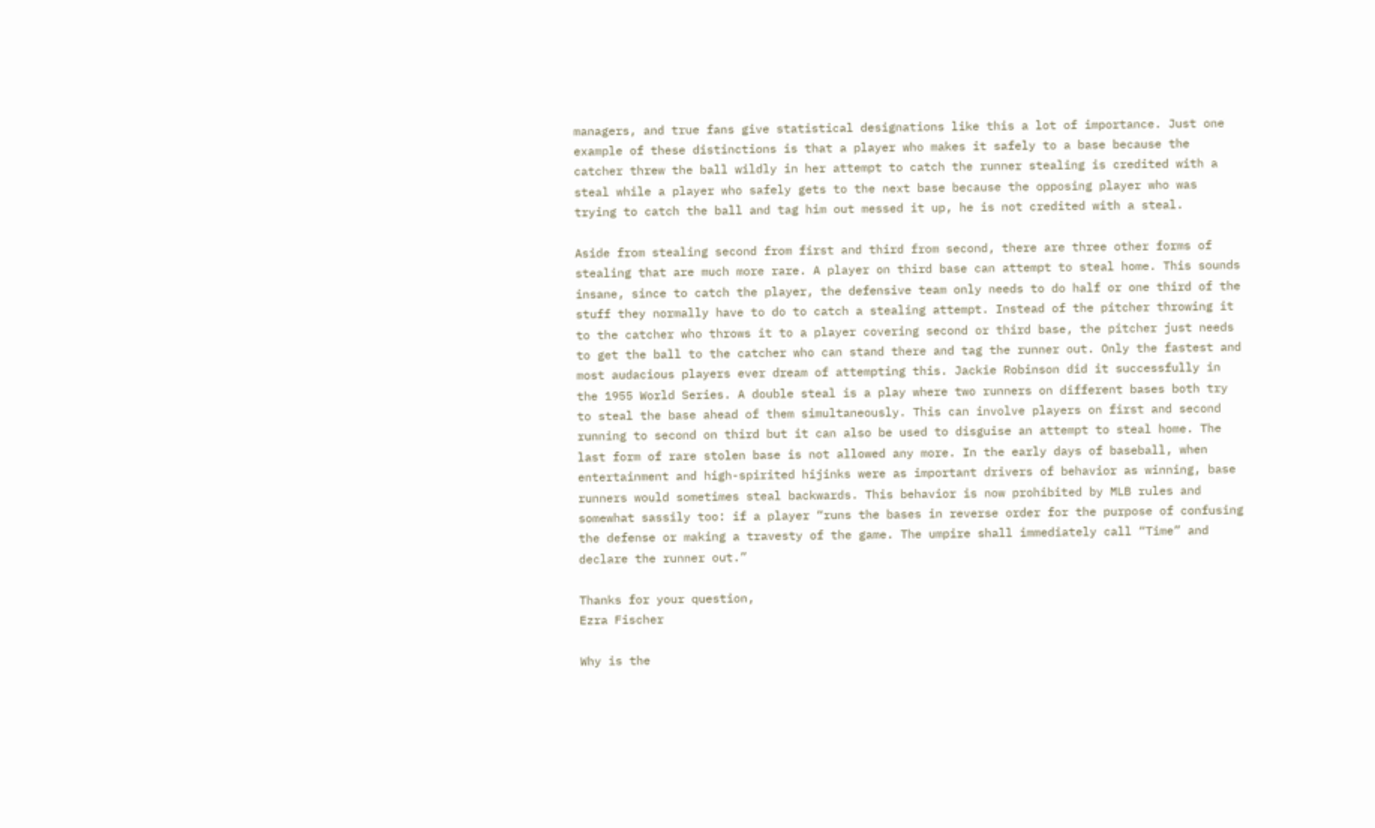managers, and true fans give statistical designations like this a lot of importance. Just one example of these distinctions is that a player who makes it safely to a base because the catcher threw the ball wildly in her attempt to catch the runner stealing is credited with a steal while a player who safely gets to the next base because the opposing player who was trying to catch the ball and tag him out messed it up, he is not credited with a steal.

Aside from stealing second from first and third from second, there are three other forms of stealing that are much more rare. A player on third base can attempt to steal home. This sounds insane, since to catch the player, the defensive team only needs to do half or one third of the stuff they normally have to do to catch a stealing attempt. Instead of the pitcher throwing it to the catcher who throws it to a player covering second or third base, the pitcher just needs to get the ball to the catcher who can stand there and tag the runner out. Only the fastest and most audacious players ever dream of attempting this. Jackie Robinson did it successfully in the 1955 World Series. A double steal is a play where two runners on different bases both try to steal the base ahead of them simultaneously. This can involve players on first and second running to second on third but it can also be used to disguise an attempt to steal home. The last form of rare stolen base is not allowed any more. In the early days of baseball, when entertainment and high-spirited hijinks were as important drivers of behavior as winning, base runners would sometimes steal backwards. This behavior is now prohibited by MLB rules and somewhat sassily too: if a player “runs the bases in reverse order for the purpose of confusing the defense or making a travesty of the game. The umpire shall immediately call “Time” and declare the runner out.”

Thanks for your question,
Ezra Fischer

Why is the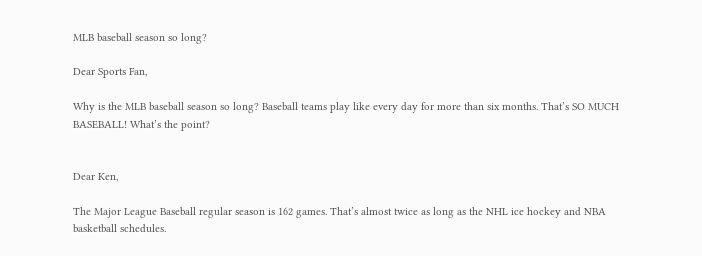MLB baseball season so long?

Dear Sports Fan,

Why is the MLB baseball season so long? Baseball teams play like every day for more than six months. That’s SO MUCH BASEBALL! What’s the point?


Dear Ken,

The Major League Baseball regular season is 162 games. That’s almost twice as long as the NHL ice hockey and NBA basketball schedules.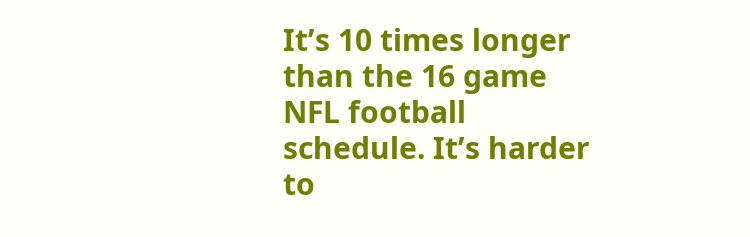It’s 10 times longer than the 16 game NFL football schedule. It’s harder to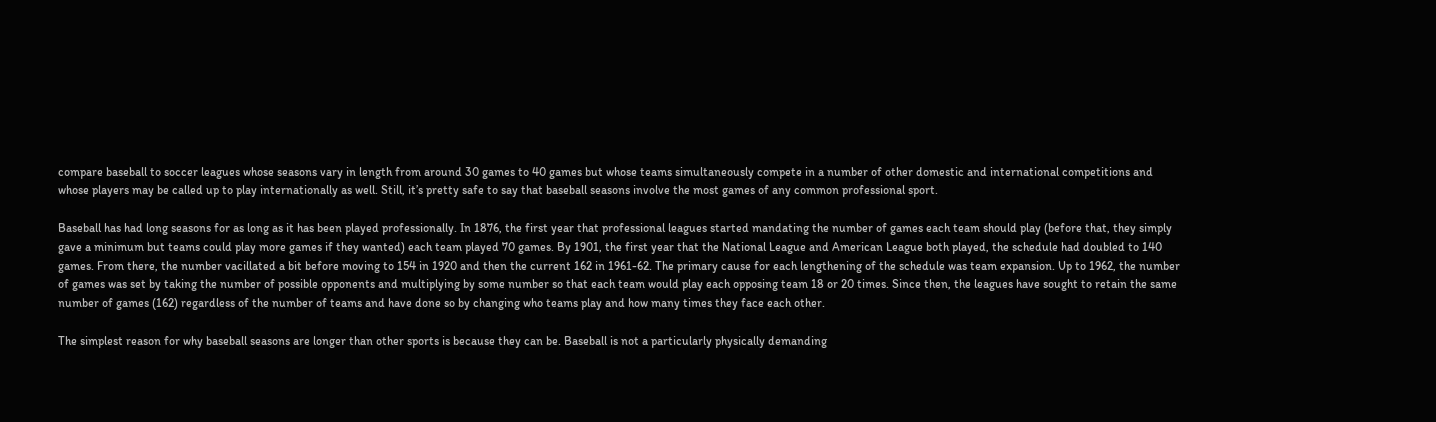compare baseball to soccer leagues whose seasons vary in length from around 30 games to 40 games but whose teams simultaneously compete in a number of other domestic and international competitions and whose players may be called up to play internationally as well. Still, it’s pretty safe to say that baseball seasons involve the most games of any common professional sport.

Baseball has had long seasons for as long as it has been played professionally. In 1876, the first year that professional leagues started mandating the number of games each team should play (before that, they simply gave a minimum but teams could play more games if they wanted) each team played 70 games. By 1901, the first year that the National League and American League both played, the schedule had doubled to 140 games. From there, the number vacillated a bit before moving to 154 in 1920 and then the current 162 in 1961-62. The primary cause for each lengthening of the schedule was team expansion. Up to 1962, the number of games was set by taking the number of possible opponents and multiplying by some number so that each team would play each opposing team 18 or 20 times. Since then, the leagues have sought to retain the same number of games (162) regardless of the number of teams and have done so by changing who teams play and how many times they face each other.

The simplest reason for why baseball seasons are longer than other sports is because they can be. Baseball is not a particularly physically demanding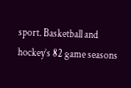sport. Basketball and hockey’s 82 game seasons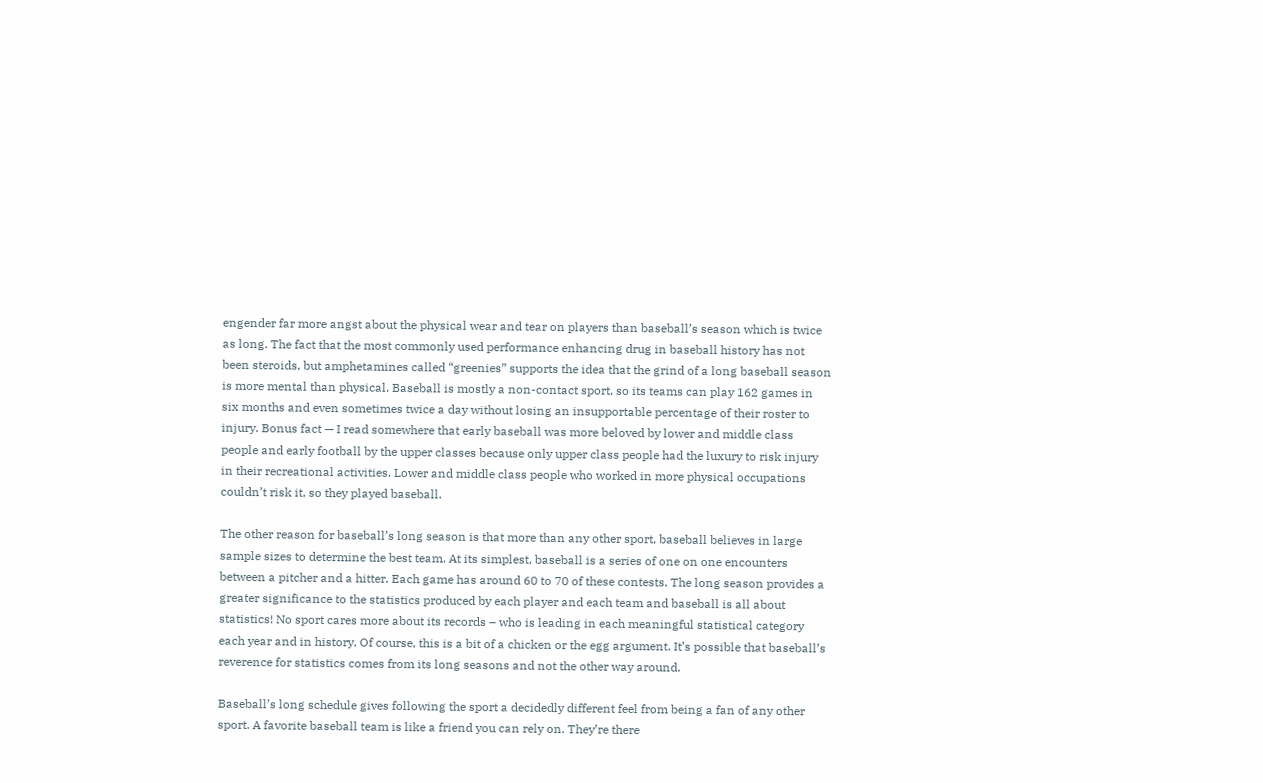engender far more angst about the physical wear and tear on players than baseball’s season which is twice as long. The fact that the most commonly used performance enhancing drug in baseball history has not been steroids, but amphetamines called “greenies” supports the idea that the grind of a long baseball season is more mental than physical. Baseball is mostly a non-contact sport, so its teams can play 162 games in six months and even sometimes twice a day without losing an insupportable percentage of their roster to injury. Bonus fact — I read somewhere that early baseball was more beloved by lower and middle class people and early football by the upper classes because only upper class people had the luxury to risk injury in their recreational activities. Lower and middle class people who worked in more physical occupations couldn’t risk it, so they played baseball.

The other reason for baseball’s long season is that more than any other sport, baseball believes in large sample sizes to determine the best team. At its simplest, baseball is a series of one on one encounters between a pitcher and a hitter. Each game has around 60 to 70 of these contests. The long season provides a greater significance to the statistics produced by each player and each team and baseball is all about statistics! No sport cares more about its records – who is leading in each meaningful statistical category each year and in history. Of course, this is a bit of a chicken or the egg argument. It’s possible that baseball’s reverence for statistics comes from its long seasons and not the other way around.

Baseball’s long schedule gives following the sport a decidedly different feel from being a fan of any other sport. A favorite baseball team is like a friend you can rely on. They’re there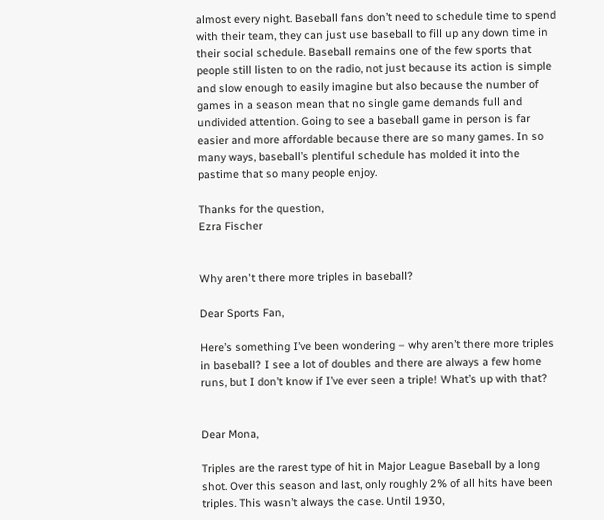almost every night. Baseball fans don’t need to schedule time to spend with their team, they can just use baseball to fill up any down time in their social schedule. Baseball remains one of the few sports that people still listen to on the radio, not just because its action is simple and slow enough to easily imagine but also because the number of games in a season mean that no single game demands full and undivided attention. Going to see a baseball game in person is far easier and more affordable because there are so many games. In so many ways, baseball’s plentiful schedule has molded it into the pastime that so many people enjoy.

Thanks for the question,
Ezra Fischer


Why aren't there more triples in baseball?

Dear Sports Fan,

Here’s something I’ve been wondering – why aren’t there more triples in baseball? I see a lot of doubles and there are always a few home runs, but I don’t know if I’ve ever seen a triple! What’s up with that?


Dear Mona,

Triples are the rarest type of hit in Major League Baseball by a long shot. Over this season and last, only roughly 2% of all hits have been triples. This wasn’t always the case. Until 1930,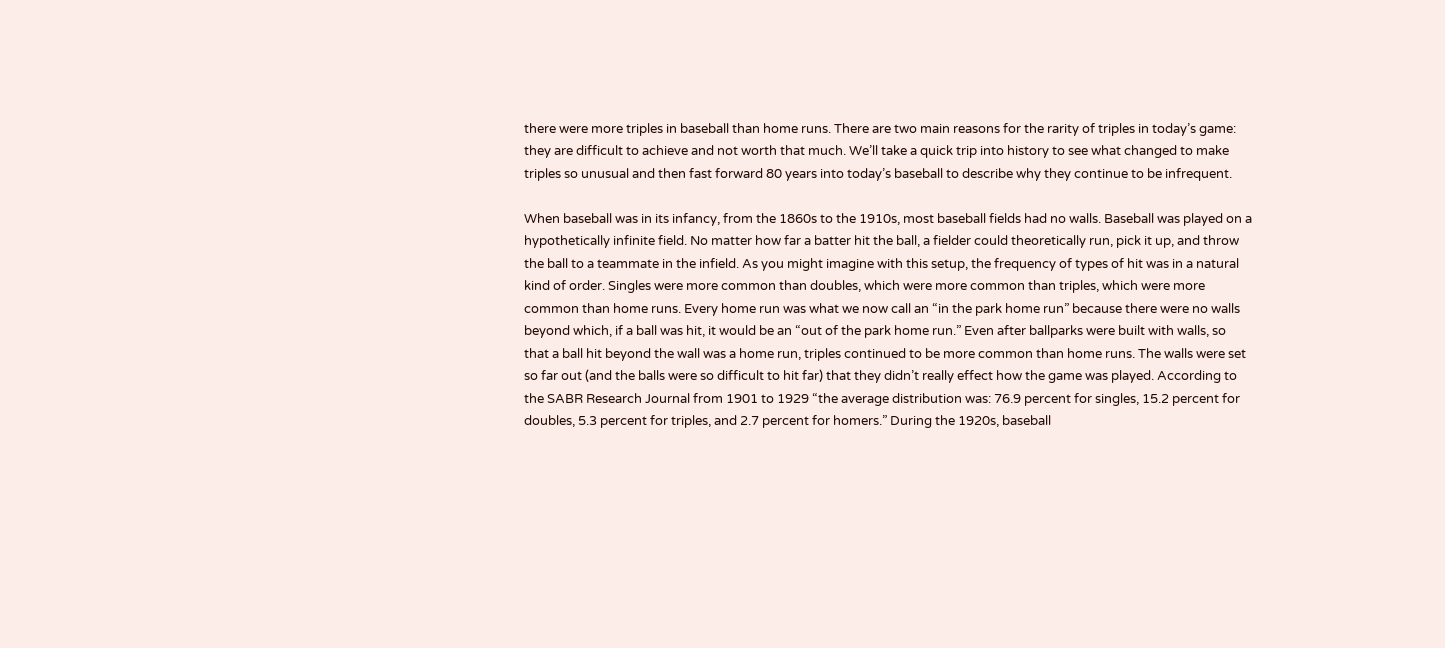there were more triples in baseball than home runs. There are two main reasons for the rarity of triples in today’s game: they are difficult to achieve and not worth that much. We’ll take a quick trip into history to see what changed to make triples so unusual and then fast forward 80 years into today’s baseball to describe why they continue to be infrequent.

When baseball was in its infancy, from the 1860s to the 1910s, most baseball fields had no walls. Baseball was played on a hypothetically infinite field. No matter how far a batter hit the ball, a fielder could theoretically run, pick it up, and throw the ball to a teammate in the infield. As you might imagine with this setup, the frequency of types of hit was in a natural kind of order. Singles were more common than doubles, which were more common than triples, which were more common than home runs. Every home run was what we now call an “in the park home run” because there were no walls beyond which, if a ball was hit, it would be an “out of the park home run.” Even after ballparks were built with walls, so that a ball hit beyond the wall was a home run, triples continued to be more common than home runs. The walls were set so far out (and the balls were so difficult to hit far) that they didn’t really effect how the game was played. According to the SABR Research Journal from 1901 to 1929 “the average distribution was: 76.9 percent for singles, 15.2 percent for doubles, 5.3 percent for triples, and 2.7 percent for homers.” During the 1920s, baseball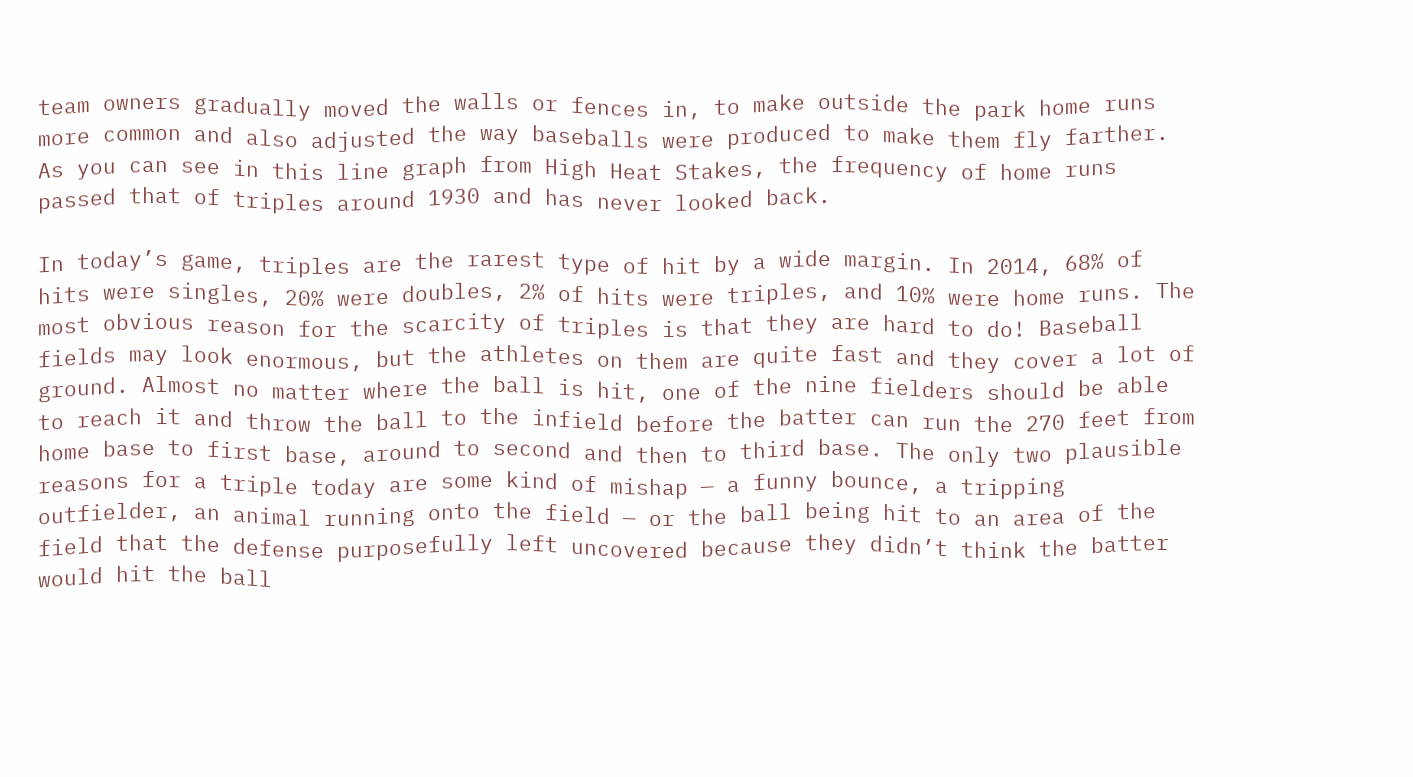team owners gradually moved the walls or fences in, to make outside the park home runs more common and also adjusted the way baseballs were produced to make them fly farther. As you can see in this line graph from High Heat Stakes, the frequency of home runs passed that of triples around 1930 and has never looked back.

In today’s game, triples are the rarest type of hit by a wide margin. In 2014, 68% of hits were singles, 20% were doubles, 2% of hits were triples, and 10% were home runs. The most obvious reason for the scarcity of triples is that they are hard to do! Baseball fields may look enormous, but the athletes on them are quite fast and they cover a lot of ground. Almost no matter where the ball is hit, one of the nine fielders should be able to reach it and throw the ball to the infield before the batter can run the 270 feet from home base to first base, around to second and then to third base. The only two plausible reasons for a triple today are some kind of mishap — a funny bounce, a tripping outfielder, an animal running onto the field — or the ball being hit to an area of the field that the defense purposefully left uncovered because they didn’t think the batter would hit the ball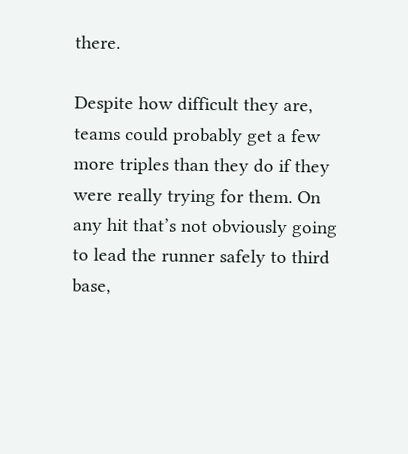there.

Despite how difficult they are, teams could probably get a few more triples than they do if they were really trying for them. On any hit that’s not obviously going to lead the runner safely to third base,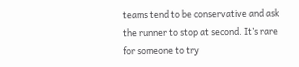teams tend to be conservative and ask the runner to stop at second. It’s rare for someone to try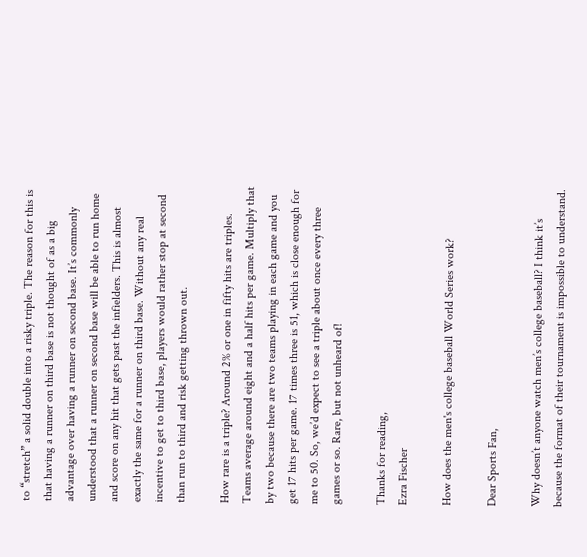to “stretch” a solid double into a risky triple. The reason for this is that having a runner on third base is not thought of as a big advantage over having a runner on second base. It’s commonly understood that a runner on second base will be able to run home and score on any hit that gets past the infielders. This is almost exactly the same for a runner on third base. Without any real incentive to get to third base, players would rather stop at second than run to third and risk getting thrown out.

How rare is a triple? Around 2% or one in fifty hits are triples. Teams average around eight and a half hits per game. Multiply that by two because there are two teams playing in each game and you get 17 hits per game. 17 times three is 51, which is close enough for me to 50. So, we’d expect to see a triple about once every three games or so. Rare, but not unheard of!

Thanks for reading,
Ezra Fischer

How does the men's college baseball World Series work?

Dear Sports Fan,

Why doesn’t anyone watch men’s college baseball? I think it’s because the format of their tournament is impossible to understand.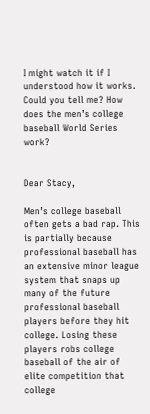I might watch it if I understood how it works. Could you tell me? How does the men’s college baseball World Series work?


Dear Stacy,

Men’s college baseball often gets a bad rap. This is partially because professional baseball has an extensive minor league system that snaps up many of the future professional baseball players before they hit college. Losing these players robs college baseball of the air of elite competition that college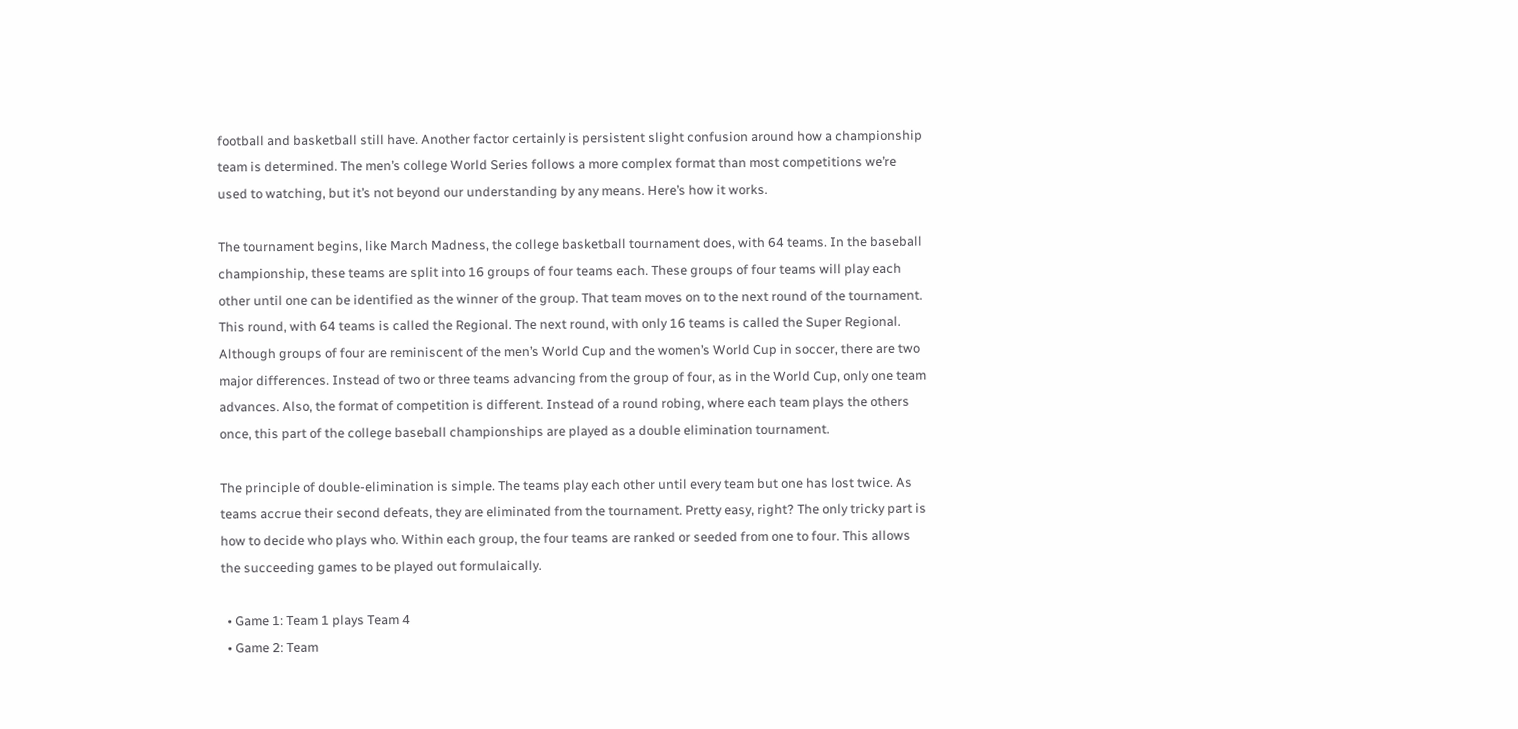football and basketball still have. Another factor certainly is persistent slight confusion around how a championship team is determined. The men’s college World Series follows a more complex format than most competitions we’re used to watching, but it’s not beyond our understanding by any means. Here’s how it works.

The tournament begins, like March Madness, the college basketball tournament does, with 64 teams. In the baseball championship, these teams are split into 16 groups of four teams each. These groups of four teams will play each other until one can be identified as the winner of the group. That team moves on to the next round of the tournament. This round, with 64 teams is called the Regional. The next round, with only 16 teams is called the Super Regional. Although groups of four are reminiscent of the men’s World Cup and the women’s World Cup in soccer, there are two major differences. Instead of two or three teams advancing from the group of four, as in the World Cup, only one team advances. Also, the format of competition is different. Instead of a round robing, where each team plays the others once, this part of the college baseball championships are played as a double elimination tournament.

The principle of double-elimination is simple. The teams play each other until every team but one has lost twice. As teams accrue their second defeats, they are eliminated from the tournament. Pretty easy, right? The only tricky part is how to decide who plays who. Within each group, the four teams are ranked or seeded from one to four. This allows the succeeding games to be played out formulaically.

  • Game 1: Team 1 plays Team 4
  • Game 2: Team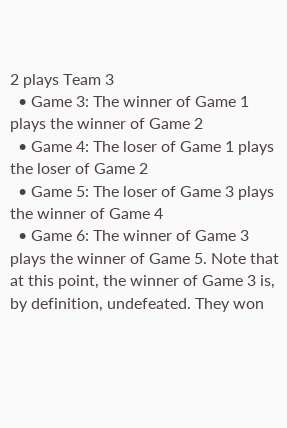2 plays Team 3
  • Game 3: The winner of Game 1 plays the winner of Game 2
  • Game 4: The loser of Game 1 plays the loser of Game 2
  • Game 5: The loser of Game 3 plays the winner of Game 4
  • Game 6: The winner of Game 3 plays the winner of Game 5. Note that at this point, the winner of Game 3 is, by definition, undefeated. They won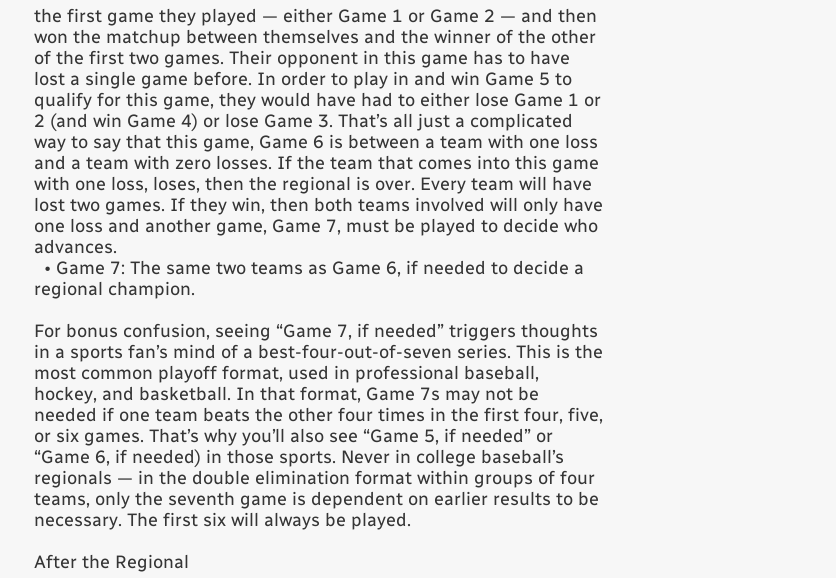the first game they played — either Game 1 or Game 2 — and then won the matchup between themselves and the winner of the other of the first two games. Their opponent in this game has to have lost a single game before. In order to play in and win Game 5 to qualify for this game, they would have had to either lose Game 1 or 2 (and win Game 4) or lose Game 3. That’s all just a complicated way to say that this game, Game 6 is between a team with one loss and a team with zero losses. If the team that comes into this game with one loss, loses, then the regional is over. Every team will have lost two games. If they win, then both teams involved will only have one loss and another game, Game 7, must be played to decide who advances.
  • Game 7: The same two teams as Game 6, if needed to decide a regional champion.

For bonus confusion, seeing “Game 7, if needed” triggers thoughts in a sports fan’s mind of a best-four-out-of-seven series. This is the most common playoff format, used in professional baseball, hockey, and basketball. In that format, Game 7s may not be needed if one team beats the other four times in the first four, five, or six games. That’s why you’ll also see “Game 5, if needed” or “Game 6, if needed) in those sports. Never in college baseball’s regionals — in the double elimination format within groups of four teams, only the seventh game is dependent on earlier results to be necessary. The first six will always be played.

After the Regional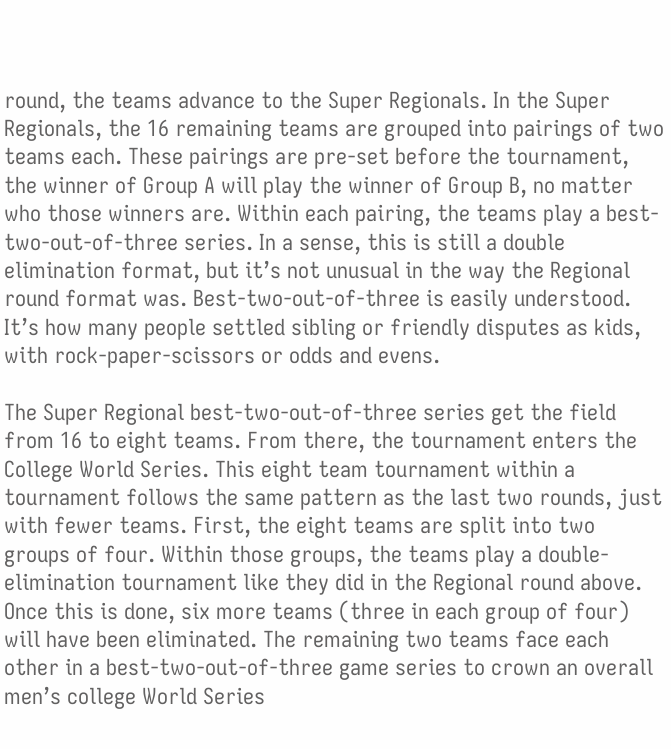round, the teams advance to the Super Regionals. In the Super Regionals, the 16 remaining teams are grouped into pairings of two teams each. These pairings are pre-set before the tournament, the winner of Group A will play the winner of Group B, no matter who those winners are. Within each pairing, the teams play a best-two-out-of-three series. In a sense, this is still a double elimination format, but it’s not unusual in the way the Regional round format was. Best-two-out-of-three is easily understood. It’s how many people settled sibling or friendly disputes as kids, with rock-paper-scissors or odds and evens.

The Super Regional best-two-out-of-three series get the field from 16 to eight teams. From there, the tournament enters the College World Series. This eight team tournament within a tournament follows the same pattern as the last two rounds, just with fewer teams. First, the eight teams are split into two groups of four. Within those groups, the teams play a double-elimination tournament like they did in the Regional round above. Once this is done, six more teams (three in each group of four) will have been eliminated. The remaining two teams face each other in a best-two-out-of-three game series to crown an overall men’s college World Series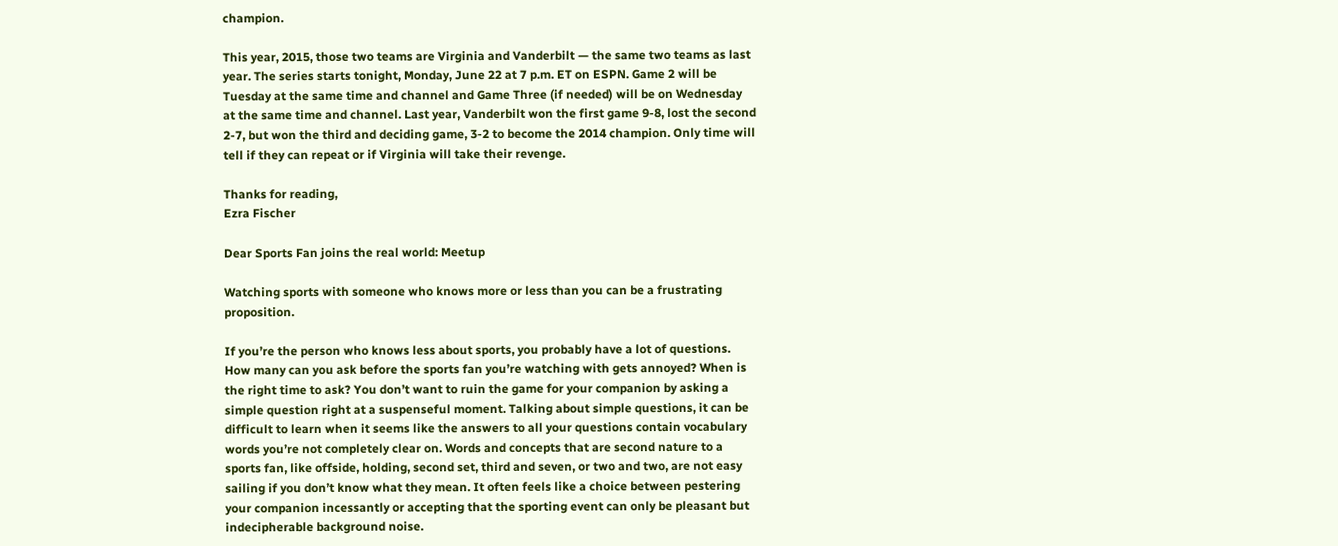champion.

This year, 2015, those two teams are Virginia and Vanderbilt — the same two teams as last year. The series starts tonight, Monday, June 22 at 7 p.m. ET on ESPN. Game 2 will be Tuesday at the same time and channel and Game Three (if needed) will be on Wednesday at the same time and channel. Last year, Vanderbilt won the first game 9-8, lost the second 2-7, but won the third and deciding game, 3-2 to become the 2014 champion. Only time will tell if they can repeat or if Virginia will take their revenge.

Thanks for reading,
Ezra Fischer

Dear Sports Fan joins the real world: Meetup

Watching sports with someone who knows more or less than you can be a frustrating proposition.

If you’re the person who knows less about sports, you probably have a lot of questions. How many can you ask before the sports fan you’re watching with gets annoyed? When is the right time to ask? You don’t want to ruin the game for your companion by asking a simple question right at a suspenseful moment. Talking about simple questions, it can be difficult to learn when it seems like the answers to all your questions contain vocabulary words you’re not completely clear on. Words and concepts that are second nature to a sports fan, like offside, holding, second set, third and seven, or two and two, are not easy sailing if you don’t know what they mean. It often feels like a choice between pestering your companion incessantly or accepting that the sporting event can only be pleasant but indecipherable background noise.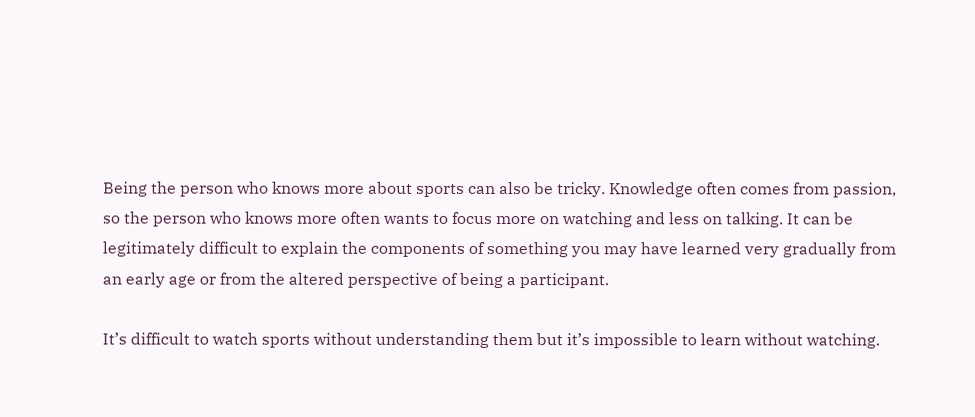Being the person who knows more about sports can also be tricky. Knowledge often comes from passion, so the person who knows more often wants to focus more on watching and less on talking. It can be legitimately difficult to explain the components of something you may have learned very gradually from an early age or from the altered perspective of being a participant.

It’s difficult to watch sports without understanding them but it’s impossible to learn without watching.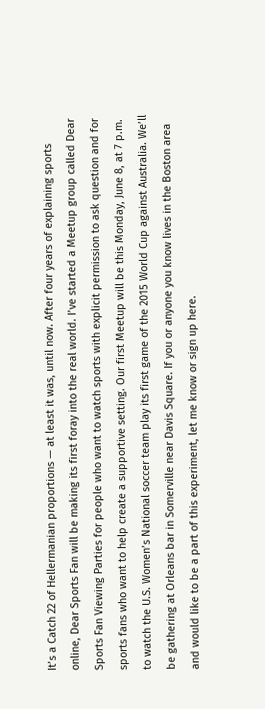It’s a Catch 22 of Hellermanian proportions — at least it was, until now. After four years of explaining sports online, Dear Sports Fan will be making its first foray into the real world. I’ve started a Meetup group called Dear Sports Fan Viewing Parties for people who want to watch sports with explicit permission to ask question and for sports fans who want to help create a supportive setting. Our first Meetup will be this Monday, June 8, at 7 p.m. to watch the U.S. Women’s National soccer team play its first game of the 2015 World Cup against Australia. We’ll be gathering at Orleans bar in Somerville near Davis Square. If you or anyone you know lives in the Boston area and would like to be a part of this experiment, let me know or sign up here.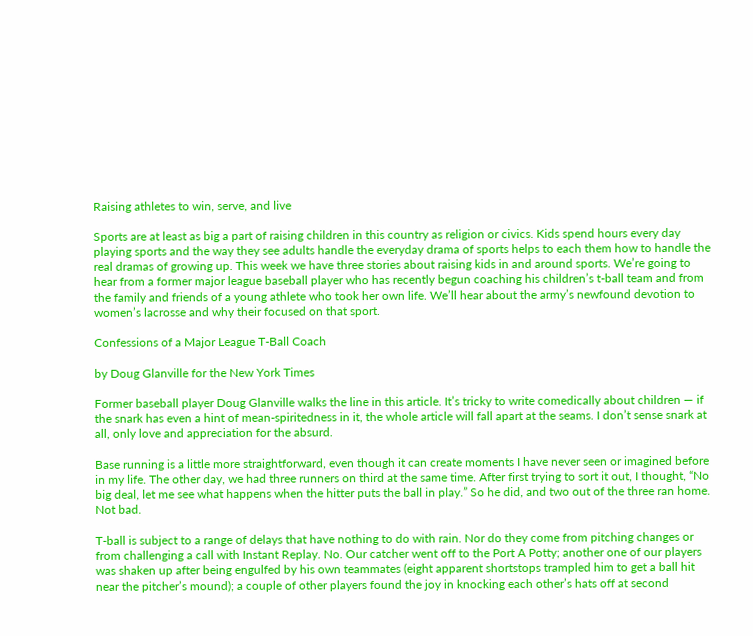Raising athletes to win, serve, and live

Sports are at least as big a part of raising children in this country as religion or civics. Kids spend hours every day playing sports and the way they see adults handle the everyday drama of sports helps to each them how to handle the real dramas of growing up. This week we have three stories about raising kids in and around sports. We’re going to hear from a former major league baseball player who has recently begun coaching his children’s t-ball team and from the family and friends of a young athlete who took her own life. We’ll hear about the army’s newfound devotion to women’s lacrosse and why their focused on that sport.

Confessions of a Major League T-Ball Coach

by Doug Glanville for the New York Times

Former baseball player Doug Glanville walks the line in this article. It’s tricky to write comedically about children — if the snark has even a hint of mean-spiritedness in it, the whole article will fall apart at the seams. I don’t sense snark at all, only love and appreciation for the absurd.

Base running is a little more straightforward, even though it can create moments I have never seen or imagined before in my life. The other day, we had three runners on third at the same time. After first trying to sort it out, I thought, “No big deal, let me see what happens when the hitter puts the ball in play.” So he did, and two out of the three ran home. Not bad.

T-ball is subject to a range of delays that have nothing to do with rain. Nor do they come from pitching changes or from challenging a call with Instant Replay. No. Our catcher went off to the Port A Potty; another one of our players was shaken up after being engulfed by his own teammates (eight apparent shortstops trampled him to get a ball hit near the pitcher’s mound); a couple of other players found the joy in knocking each other’s hats off at second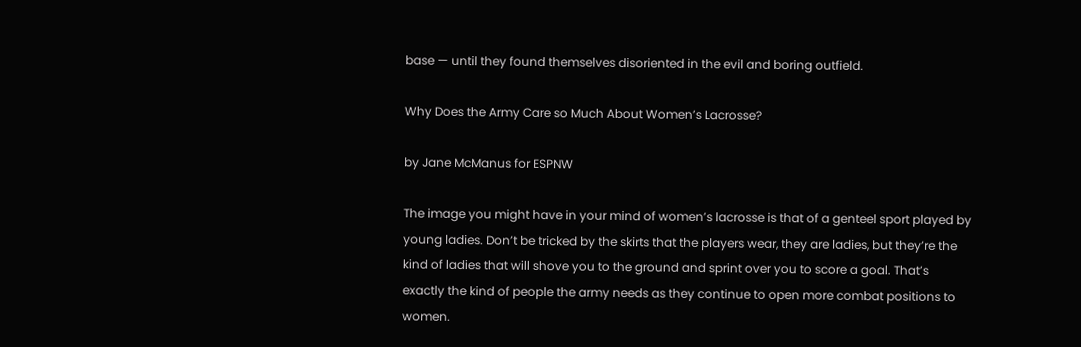base — until they found themselves disoriented in the evil and boring outfield.

Why Does the Army Care so Much About Women’s Lacrosse?

by Jane McManus for ESPNW

The image you might have in your mind of women’s lacrosse is that of a genteel sport played by young ladies. Don’t be tricked by the skirts that the players wear, they are ladies, but they’re the kind of ladies that will shove you to the ground and sprint over you to score a goal. That’s exactly the kind of people the army needs as they continue to open more combat positions to women.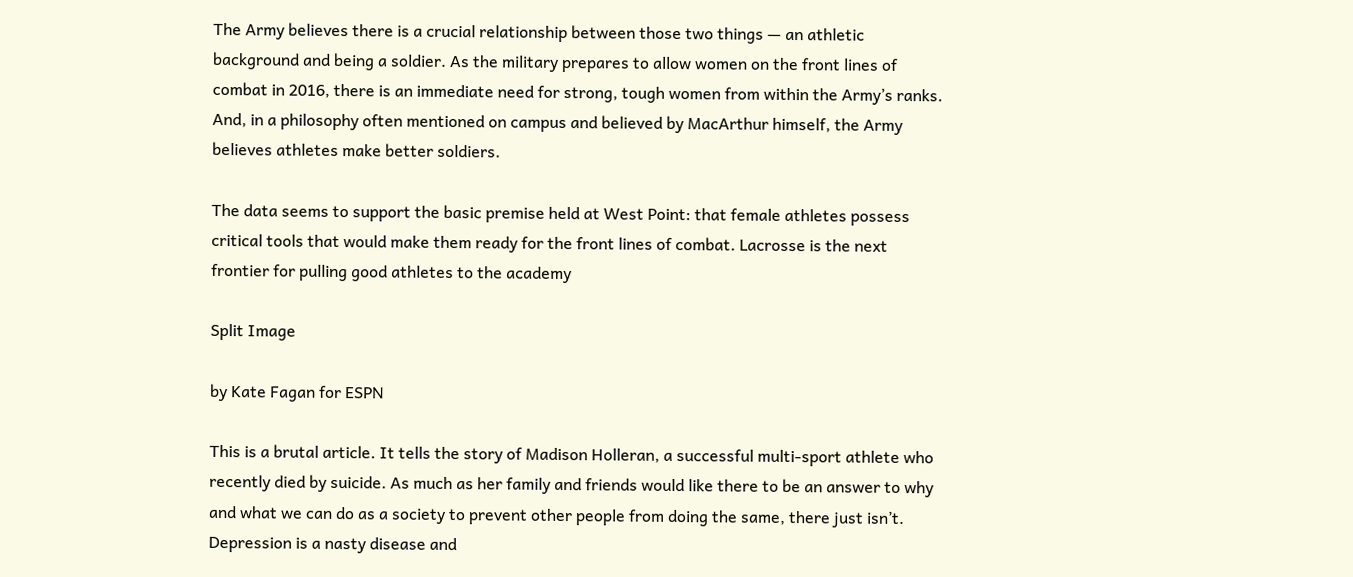The Army believes there is a crucial relationship between those two things — an athletic background and being a soldier. As the military prepares to allow women on the front lines of combat in 2016, there is an immediate need for strong, tough women from within the Army’s ranks. And, in a philosophy often mentioned on campus and believed by MacArthur himself, the Army believes athletes make better soldiers.

The data seems to support the basic premise held at West Point: that female athletes possess critical tools that would make them ready for the front lines of combat. Lacrosse is the next frontier for pulling good athletes to the academy

Split Image

by Kate Fagan for ESPN

This is a brutal article. It tells the story of Madison Holleran, a successful multi-sport athlete who recently died by suicide. As much as her family and friends would like there to be an answer to why and what we can do as a society to prevent other people from doing the same, there just isn’t. Depression is a nasty disease and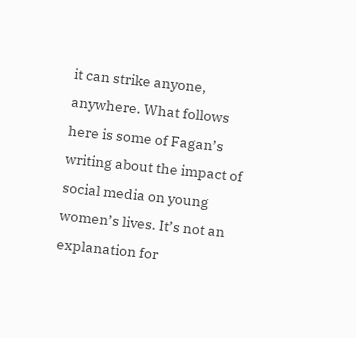it can strike anyone, anywhere. What follows here is some of Fagan’s writing about the impact of social media on young women’s lives. It’s not an explanation for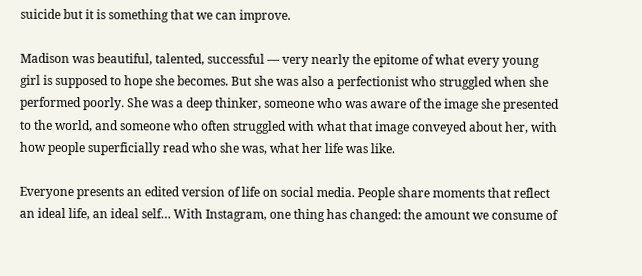suicide but it is something that we can improve.

Madison was beautiful, talented, successful — very nearly the epitome of what every young girl is supposed to hope she becomes. But she was also a perfectionist who struggled when she performed poorly. She was a deep thinker, someone who was aware of the image she presented to the world, and someone who often struggled with what that image conveyed about her, with how people superficially read who she was, what her life was like.

Everyone presents an edited version of life on social media. People share moments that reflect an ideal life, an ideal self… With Instagram, one thing has changed: the amount we consume of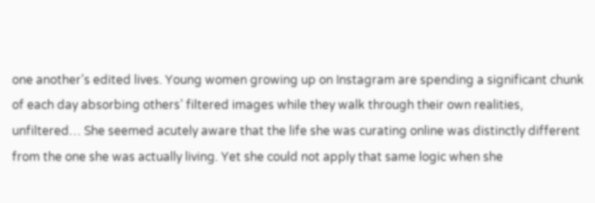one another’s edited lives. Young women growing up on Instagram are spending a significant chunk of each day absorbing others’ filtered images while they walk through their own realities, unfiltered… She seemed acutely aware that the life she was curating online was distinctly different from the one she was actually living. Yet she could not apply that same logic when she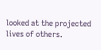looked at the projected lives of others.